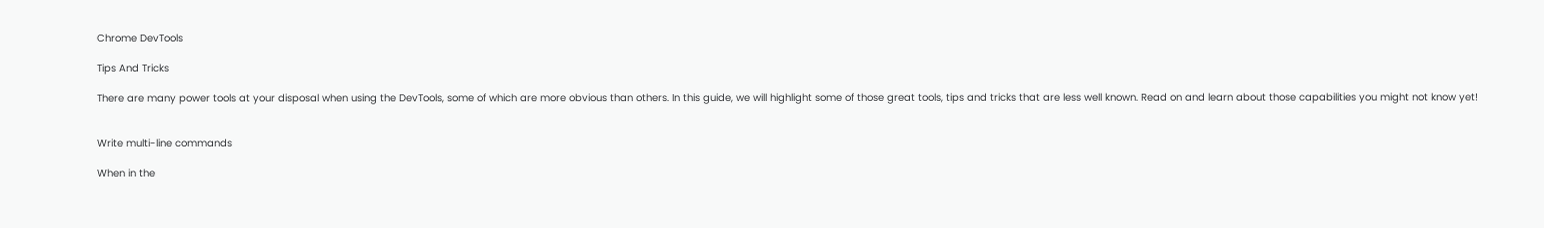Chrome DevTools

Tips And Tricks

There are many power tools at your disposal when using the DevTools, some of which are more obvious than others. In this guide, we will highlight some of those great tools, tips and tricks that are less well known. Read on and learn about those capabilities you might not know yet!


Write multi-line commands

When in the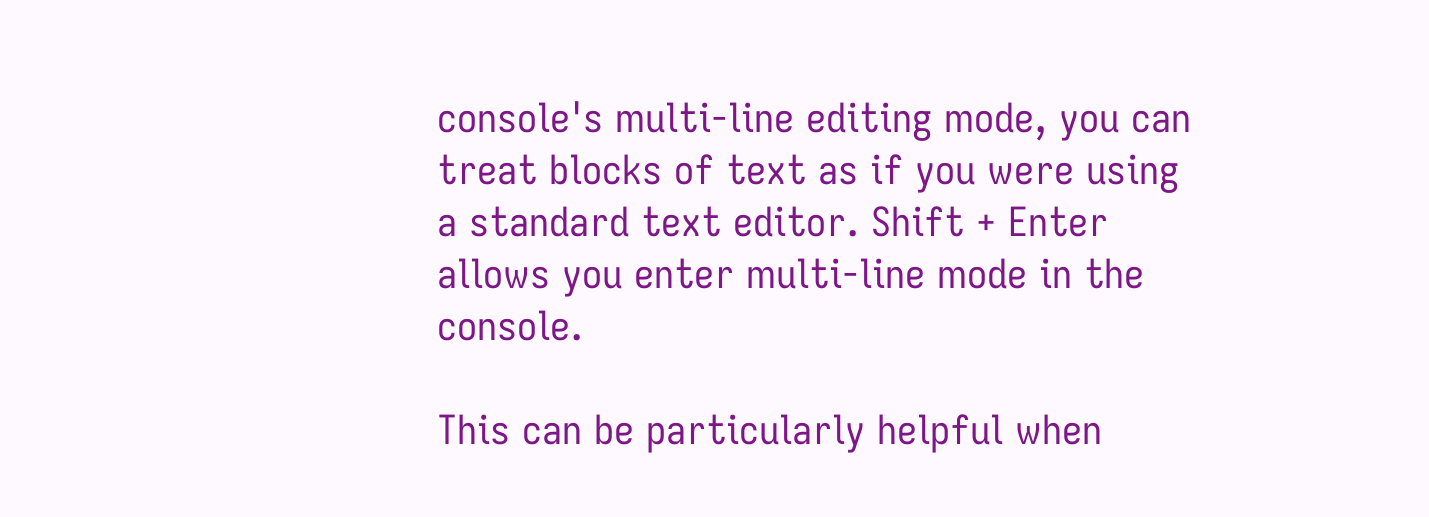console's multi-line editing mode, you can treat blocks of text as if you were using a standard text editor. Shift + Enter allows you enter multi-line mode in the console.

This can be particularly helpful when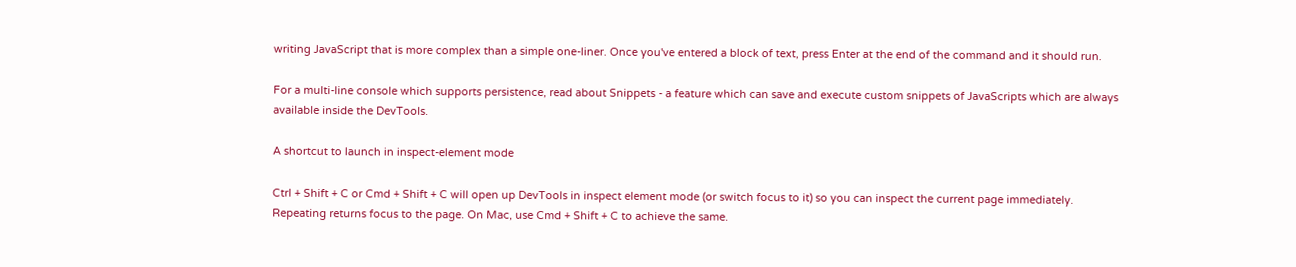writing JavaScript that is more complex than a simple one-liner. Once you've entered a block of text, press Enter at the end of the command and it should run.

For a multi-line console which supports persistence, read about Snippets - a feature which can save and execute custom snippets of JavaScripts which are always available inside the DevTools.

A shortcut to launch in inspect-element mode

Ctrl + Shift + C or Cmd + Shift + C will open up DevTools in inspect element mode (or switch focus to it) so you can inspect the current page immediately. Repeating returns focus to the page. On Mac, use Cmd + Shift + C to achieve the same.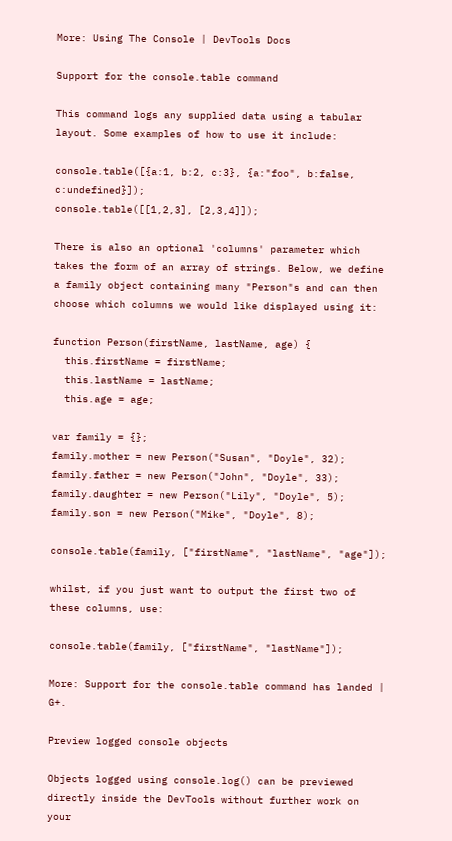More: Using The Console | DevTools Docs

Support for the console.table command

This command logs any supplied data using a tabular layout. Some examples of how to use it include:

console.table([{a:1, b:2, c:3}, {a:"foo", b:false, c:undefined}]);
console.table([[1,2,3], [2,3,4]]);

There is also an optional 'columns' parameter which takes the form of an array of strings. Below, we define a family object containing many "Person"s and can then choose which columns we would like displayed using it:

function Person(firstName, lastName, age) {
  this.firstName = firstName;
  this.lastName = lastName;
  this.age = age;

var family = {};
family.mother = new Person("Susan", "Doyle", 32);
family.father = new Person("John", "Doyle", 33);
family.daughter = new Person("Lily", "Doyle", 5);
family.son = new Person("Mike", "Doyle", 8);

console.table(family, ["firstName", "lastName", "age"]);

whilst, if you just want to output the first two of these columns, use:

console.table(family, ["firstName", "lastName"]);

More: Support for the console.table command has landed | G+.

Preview logged console objects

Objects logged using console.log() can be previewed directly inside the DevTools without further work on your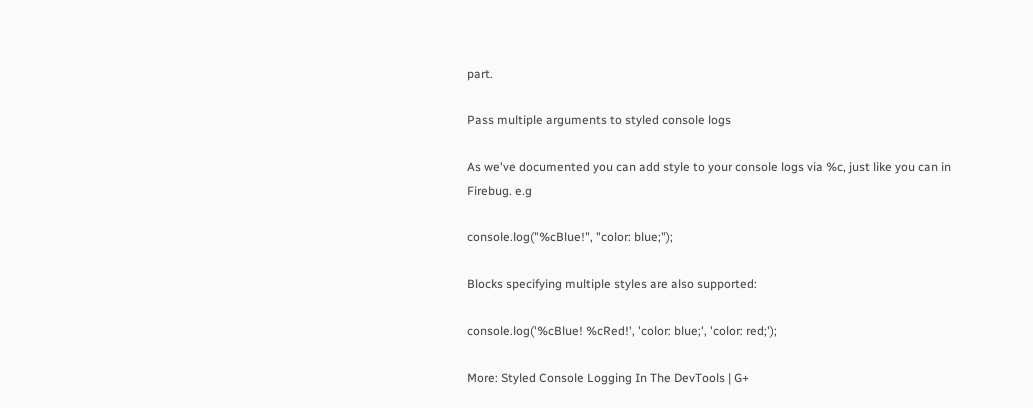part.

Pass multiple arguments to styled console logs

As we've documented you can add style to your console logs via %c, just like you can in Firebug. e.g

console.log("%cBlue!", "color: blue;");

Blocks specifying multiple styles are also supported:

console.log('%cBlue! %cRed!', 'color: blue;', 'color: red;');

More: Styled Console Logging In The DevTools | G+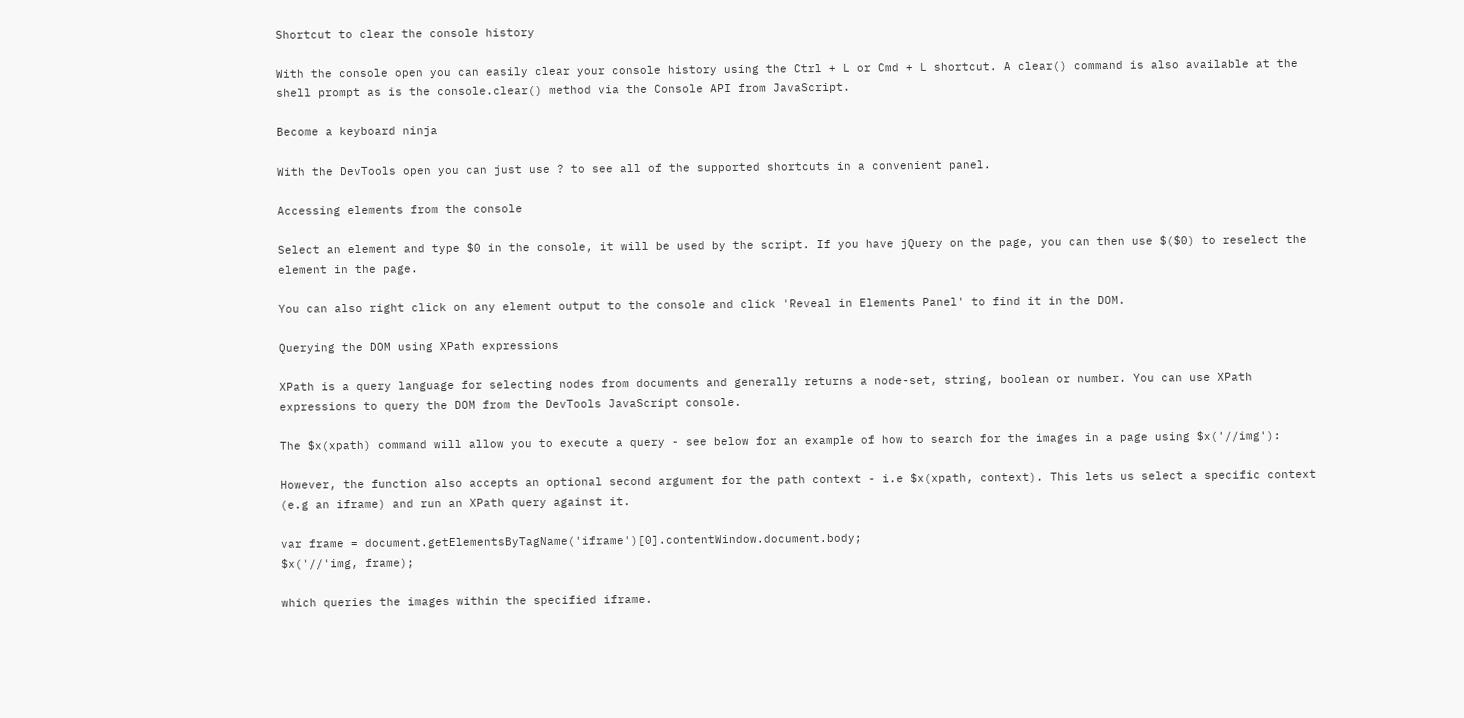Shortcut to clear the console history

With the console open you can easily clear your console history using the Ctrl + L or Cmd + L shortcut. A clear() command is also available at the shell prompt as is the console.clear() method via the Console API from JavaScript.

Become a keyboard ninja

With the DevTools open you can just use ? to see all of the supported shortcuts in a convenient panel.

Accessing elements from the console

Select an element and type $0 in the console, it will be used by the script. If you have jQuery on the page, you can then use $($0) to reselect the element in the page.

You can also right click on any element output to the console and click 'Reveal in Elements Panel' to find it in the DOM.

Querying the DOM using XPath expressions

XPath is a query language for selecting nodes from documents and generally returns a node-set, string, boolean or number. You can use XPath expressions to query the DOM from the DevTools JavaScript console.

The $x(xpath) command will allow you to execute a query - see below for an example of how to search for the images in a page using $x('//img'):

However, the function also accepts an optional second argument for the path context - i.e $x(xpath, context). This lets us select a specific context (e.g an iframe) and run an XPath query against it.

var frame = document.getElementsByTagName('iframe')[0].contentWindow.document.body;
$x('//'img, frame);

which queries the images within the specified iframe.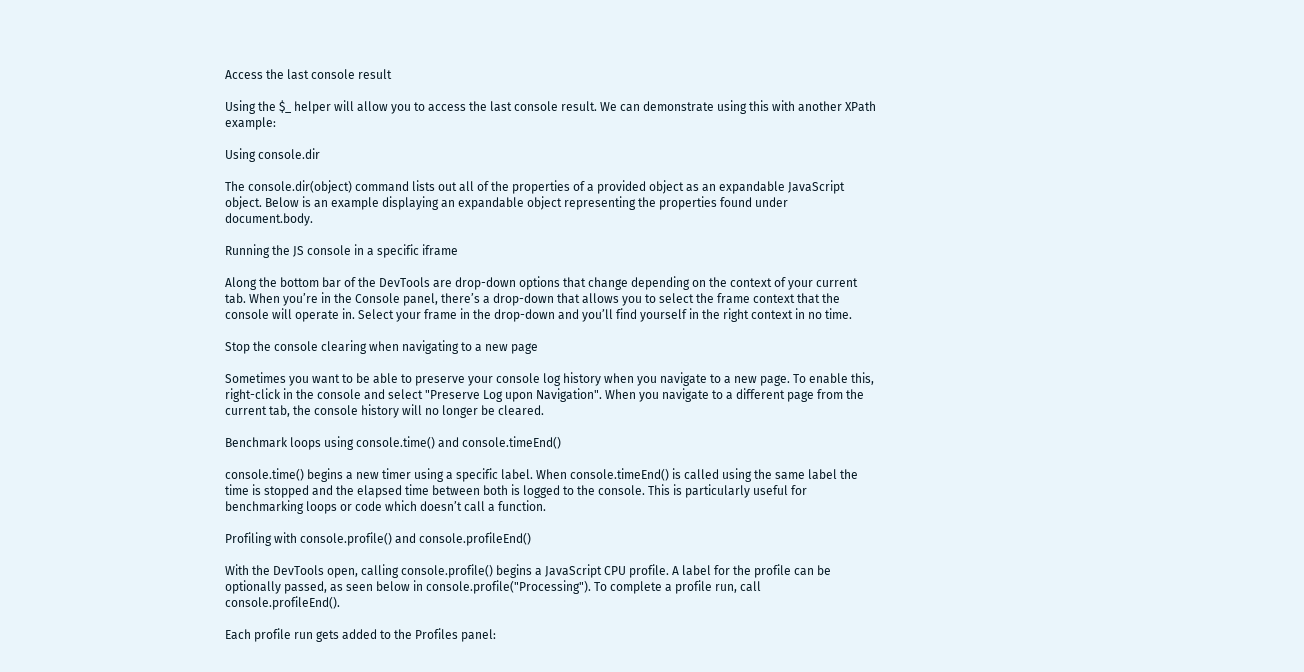Access the last console result

Using the $_ helper will allow you to access the last console result. We can demonstrate using this with another XPath example:

Using console.dir

The console.dir(object) command lists out all of the properties of a provided object as an expandable JavaScript object. Below is an example displaying an expandable object representing the properties found under document.body.

Running the JS console in a specific iframe

Along the bottom bar of the DevTools are drop-down options that change depending on the context of your current tab. When you’re in the Console panel, there’s a drop-down that allows you to select the frame context that the console will operate in. Select your frame in the drop-down and you’ll find yourself in the right context in no time.

Stop the console clearing when navigating to a new page

Sometimes you want to be able to preserve your console log history when you navigate to a new page. To enable this, right-click in the console and select "Preserve Log upon Navigation". When you navigate to a different page from the current tab, the console history will no longer be cleared.

Benchmark loops using console.time() and console.timeEnd()

console.time() begins a new timer using a specific label. When console.timeEnd() is called using the same label the time is stopped and the elapsed time between both is logged to the console. This is particularly useful for benchmarking loops or code which doesn’t call a function.

Profiling with console.profile() and console.profileEnd()

With the DevTools open, calling console.profile() begins a JavaScript CPU profile. A label for the profile can be optionally passed, as seen below in console.profile("Processing"). To complete a profile run, call console.profileEnd().

Each profile run gets added to the Profiles panel: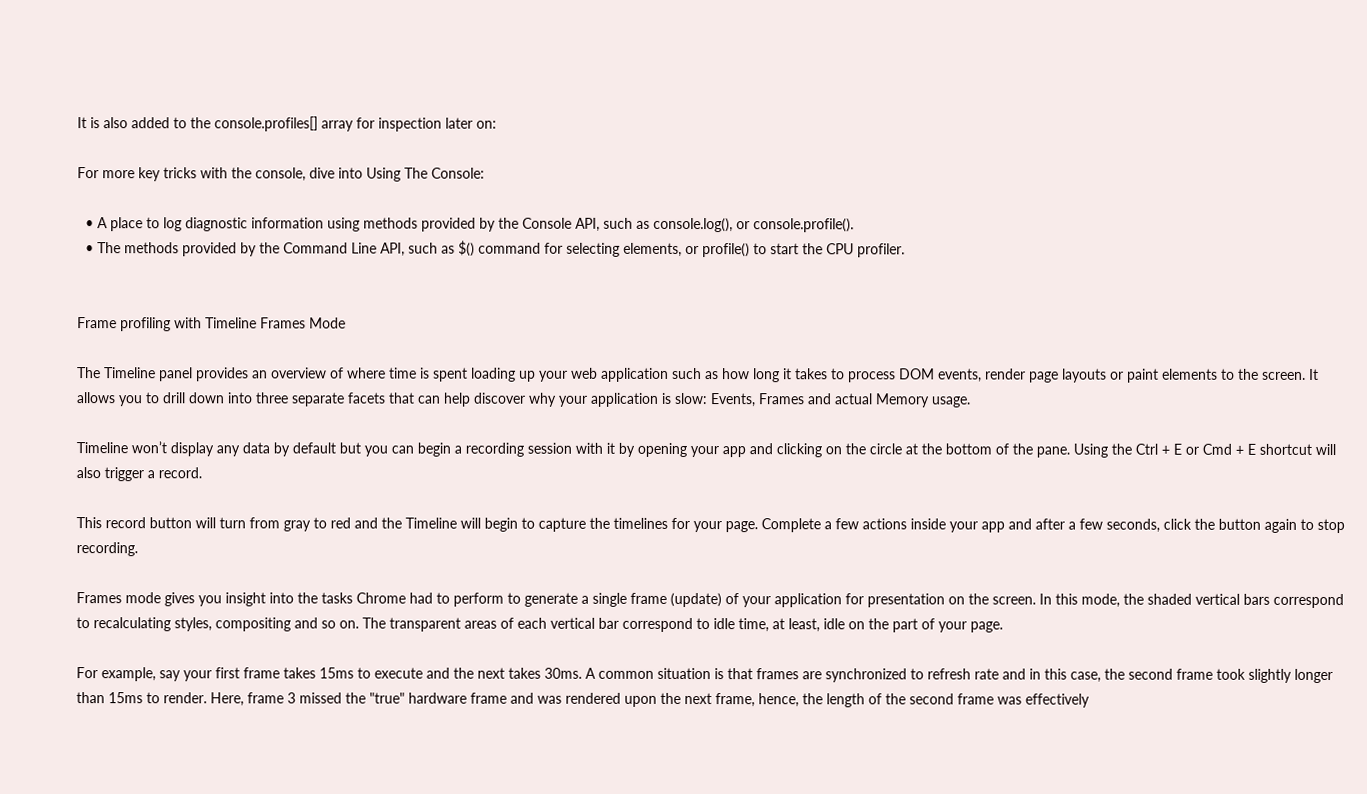It is also added to the console.profiles[] array for inspection later on:

For more key tricks with the console, dive into Using The Console:

  • A place to log diagnostic information using methods provided by the Console API, such as console.log(), or console.profile().
  • The methods provided by the Command Line API, such as $() command for selecting elements, or profile() to start the CPU profiler.


Frame profiling with Timeline Frames Mode

The Timeline panel provides an overview of where time is spent loading up your web application such as how long it takes to process DOM events, render page layouts or paint elements to the screen. It allows you to drill down into three separate facets that can help discover why your application is slow: Events, Frames and actual Memory usage.

Timeline won’t display any data by default but you can begin a recording session with it by opening your app and clicking on the circle at the bottom of the pane. Using the Ctrl + E or Cmd + E shortcut will also trigger a record.

This record button will turn from gray to red and the Timeline will begin to capture the timelines for your page. Complete a few actions inside your app and after a few seconds, click the button again to stop recording.

Frames mode gives you insight into the tasks Chrome had to perform to generate a single frame (update) of your application for presentation on the screen. In this mode, the shaded vertical bars correspond to recalculating styles, compositing and so on. The transparent areas of each vertical bar correspond to idle time, at least, idle on the part of your page.

For example, say your first frame takes 15ms to execute and the next takes 30ms. A common situation is that frames are synchronized to refresh rate and in this case, the second frame took slightly longer than 15ms to render. Here, frame 3 missed the "true" hardware frame and was rendered upon the next frame, hence, the length of the second frame was effectively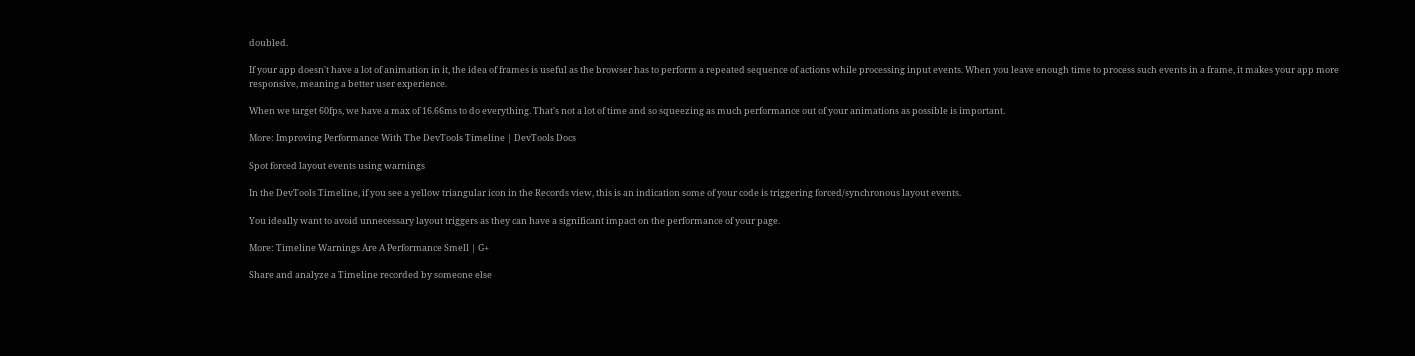doubled.

If your app doesn't have a lot of animation in it, the idea of frames is useful as the browser has to perform a repeated sequence of actions while processing input events. When you leave enough time to process such events in a frame, it makes your app more responsive, meaning a better user experience.

When we target 60fps, we have a max of 16.66ms to do everything. That's not a lot of time and so squeezing as much performance out of your animations as possible is important.

More: Improving Performance With The DevTools Timeline | DevTools Docs

Spot forced layout events using warnings

In the DevTools Timeline, if you see a yellow triangular icon in the Records view, this is an indication some of your code is triggering forced/synchronous layout events.

You ideally want to avoid unnecessary layout triggers as they can have a significant impact on the performance of your page.

More: Timeline Warnings Are A Performance Smell | G+

Share and analyze a Timeline recorded by someone else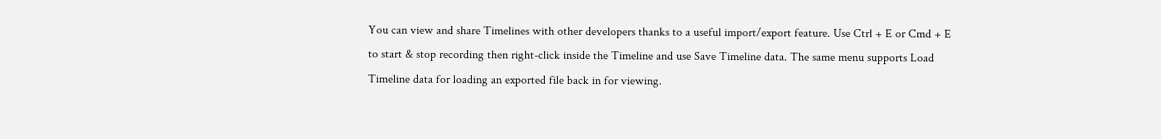You can view and share Timelines with other developers thanks to a useful import/export feature. Use Ctrl + E or Cmd + E to start & stop recording then right-click inside the Timeline and use Save Timeline data. The same menu supports Load Timeline data for loading an exported file back in for viewing.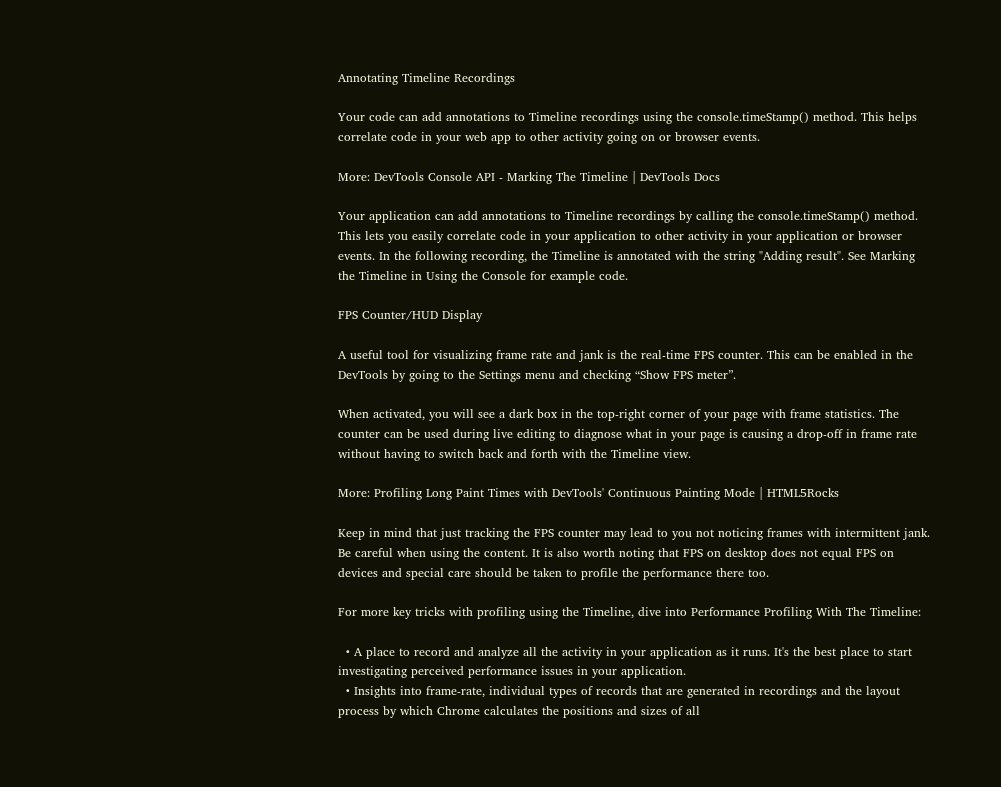Annotating Timeline Recordings

Your code can add annotations to Timeline recordings using the console.timeStamp() method. This helps correlate code in your web app to other activity going on or browser events.

More: DevTools Console API - Marking The Timeline | DevTools Docs

Your application can add annotations to Timeline recordings by calling the console.timeStamp() method. This lets you easily correlate code in your application to other activity in your application or browser events. In the following recording, the Timeline is annotated with the string "Adding result". See Marking the Timeline in Using the Console for example code.

FPS Counter/HUD Display

A useful tool for visualizing frame rate and jank is the real-time FPS counter. This can be enabled in the DevTools by going to the Settings menu and checking “Show FPS meter”.

When activated, you will see a dark box in the top-right corner of your page with frame statistics. The counter can be used during live editing to diagnose what in your page is causing a drop-off in frame rate without having to switch back and forth with the Timeline view.

More: Profiling Long Paint Times with DevTools' Continuous Painting Mode | HTML5Rocks

Keep in mind that just tracking the FPS counter may lead to you not noticing frames with intermittent jank. Be careful when using the content. It is also worth noting that FPS on desktop does not equal FPS on devices and special care should be taken to profile the performance there too.

For more key tricks with profiling using the Timeline, dive into Performance Profiling With The Timeline:

  • A place to record and analyze all the activity in your application as it runs. It's the best place to start investigating perceived performance issues in your application.
  • Insights into frame-rate, individual types of records that are generated in recordings and the layout process by which Chrome calculates the positions and sizes of all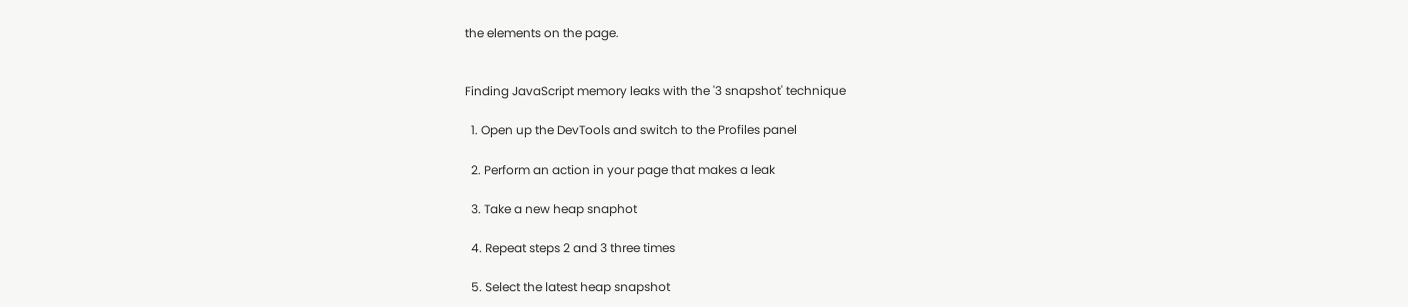the elements on the page.


Finding JavaScript memory leaks with the '3 snapshot' technique

  1. Open up the DevTools and switch to the Profiles panel

  2. Perform an action in your page that makes a leak

  3. Take a new heap snaphot

  4. Repeat steps 2 and 3 three times

  5. Select the latest heap snapshot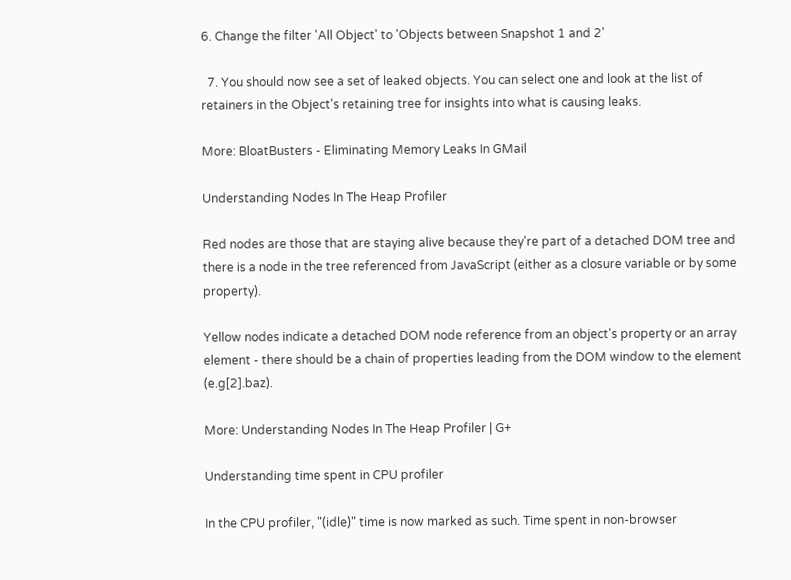6. Change the filter 'All Object' to 'Objects between Snapshot 1 and 2'

  7. You should now see a set of leaked objects. You can select one and look at the list of retainers in the Object's retaining tree for insights into what is causing leaks.

More: BloatBusters - Eliminating Memory Leaks In GMail

Understanding Nodes In The Heap Profiler

Red nodes are those that are staying alive because they're part of a detached DOM tree and there is a node in the tree referenced from JavaScript (either as a closure variable or by some property).

Yellow nodes indicate a detached DOM node reference from an object's property or an array element - there should be a chain of properties leading from the DOM window to the element (e.g[2].baz).

More: Understanding Nodes In The Heap Profiler | G+

Understanding time spent in CPU profiler

In the CPU profiler, "(idle)" time is now marked as such. Time spent in non-browser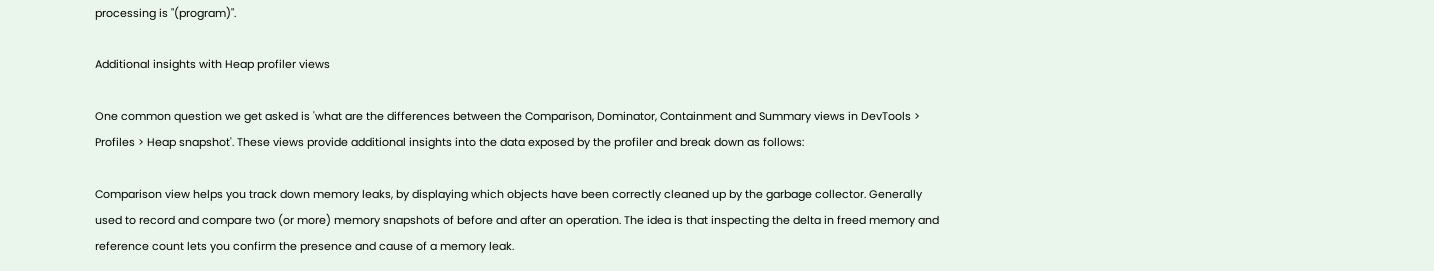processing is "(program)".

Additional insights with Heap profiler views

One common question we get asked is 'what are the differences between the Comparison, Dominator, Containment and Summary views in DevTools > Profiles > Heap snapshot'. These views provide additional insights into the data exposed by the profiler and break down as follows:

Comparison view helps you track down memory leaks, by displaying which objects have been correctly cleaned up by the garbage collector. Generally used to record and compare two (or more) memory snapshots of before and after an operation. The idea is that inspecting the delta in freed memory and reference count lets you confirm the presence and cause of a memory leak.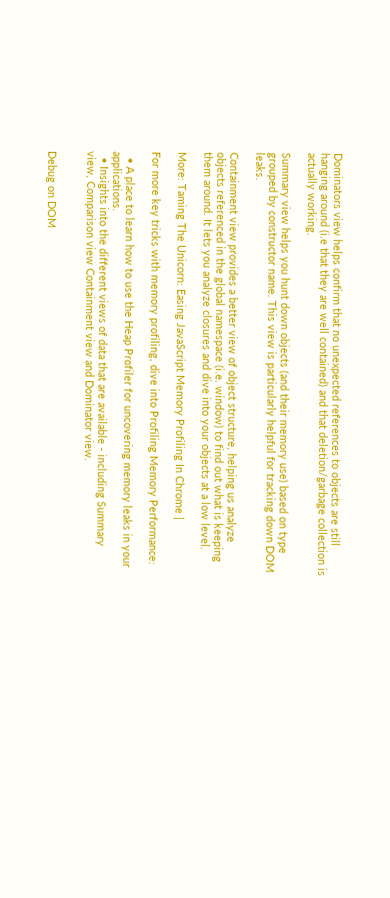Dominators view helps confirm that no unexpected references to objects are still hanging around (i.e that they are well contained) and that deletion/garbage collection is actually working.

Summary view helps you hunt down objects (and their memory use) based on type grouped by constructor name. This view is particularly helpful for tracking down DOM leaks.

Containment view provides a better view of object structure, helping us analyze objects referenced in the global namespace (i.e. window) to find out what is keeping them around. It lets you analyze closures and dive into your objects at a low level.

More: Taming The Unicorn: Easing JavaScript Memory Profiling In Chrome |

For more key tricks with memory profiling, dive into Profiling Memory Performance:

  • A place to learn how to use the Heap Profiler for uncovering memory leaks in your applications.
  • Insights into the different views of data that are available - including Summary view, Comparison view Containment view and Dominator view.


Debug on DOM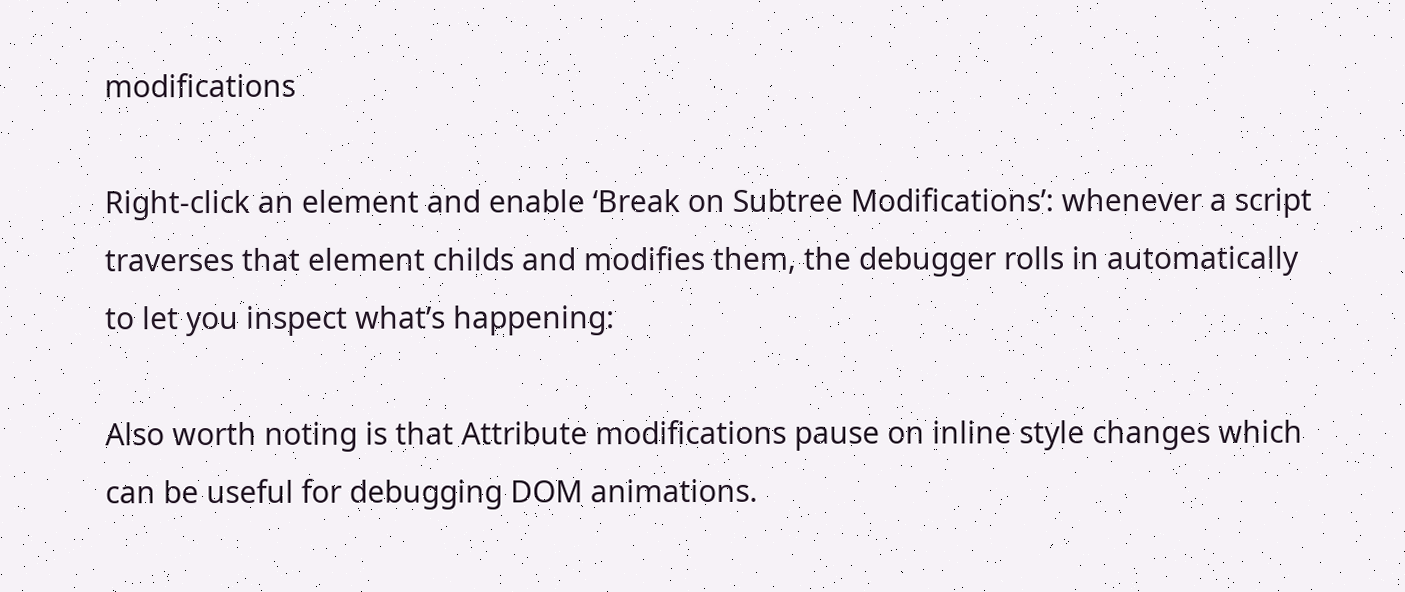modifications

Right-click an element and enable ‘Break on Subtree Modifications’: whenever a script traverses that element childs and modifies them, the debugger rolls in automatically to let you inspect what’s happening:

Also worth noting is that Attribute modifications pause on inline style changes which can be useful for debugging DOM animations.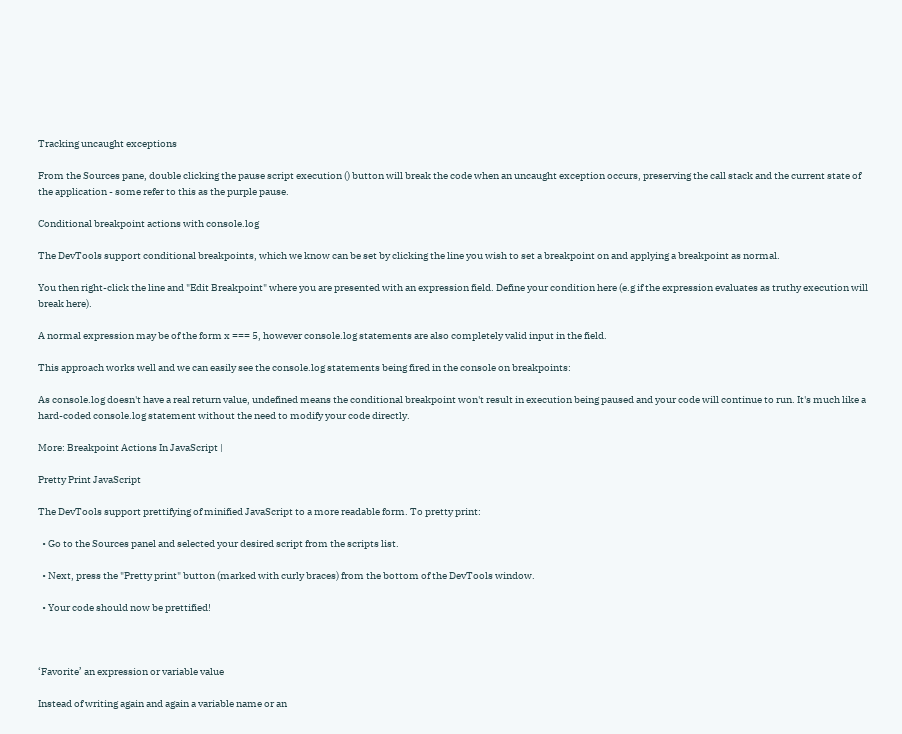Tracking uncaught exceptions

From the Sources pane, double clicking the pause script execution () button will break the code when an uncaught exception occurs, preserving the call stack and the current state of the application - some refer to this as the purple pause.

Conditional breakpoint actions with console.log

The DevTools support conditional breakpoints, which we know can be set by clicking the line you wish to set a breakpoint on and applying a breakpoint as normal.

You then right-click the line and "Edit Breakpoint" where you are presented with an expression field. Define your condition here (e.g if the expression evaluates as truthy execution will break here).

A normal expression may be of the form x === 5, however console.log statements are also completely valid input in the field.

This approach works well and we can easily see the console.log statements being fired in the console on breakpoints:

As console.log doesn't have a real return value, undefined means the conditional breakpoint won't result in execution being paused and your code will continue to run. It's much like a hard-coded console.log statement without the need to modify your code directly.

More: Breakpoint Actions In JavaScript |

Pretty Print JavaScript

The DevTools support prettifying of minified JavaScript to a more readable form. To pretty print:

  • Go to the Sources panel and selected your desired script from the scripts list.

  • Next, press the "Pretty print" button (marked with curly braces) from the bottom of the DevTools window.

  • Your code should now be prettified!



‘Favorite’ an expression or variable value

Instead of writing again and again a variable name or an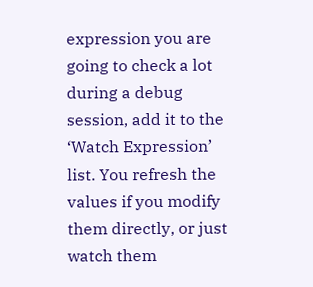expression you are going to check a lot during a debug session, add it to the ‘Watch Expression’ list. You refresh the values if you modify them directly, or just watch them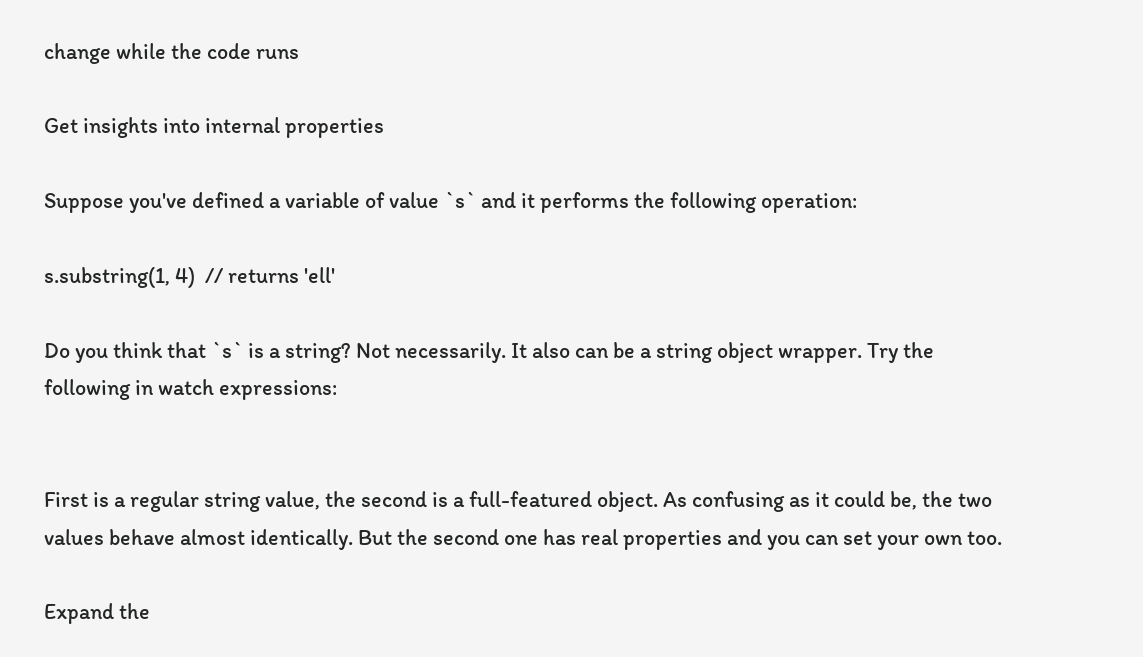change while the code runs

Get insights into internal properties

Suppose you've defined a variable of value `s` and it performs the following operation:

s.substring(1, 4)  // returns 'ell'

Do you think that `s` is a string? Not necessarily. It also can be a string object wrapper. Try the following in watch expressions:


First is a regular string value, the second is a full-featured object. As confusing as it could be, the two values behave almost identically. But the second one has real properties and you can set your own too.

Expand the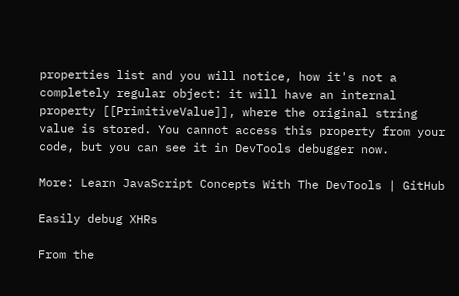properties list and you will notice, how it's not a completely regular object: it will have an internal property [[PrimitiveValue]], where the original string value is stored. You cannot access this property from your code, but you can see it in DevTools debugger now.

More: Learn JavaScript Concepts With The DevTools | GitHub

Easily debug XHRs

From the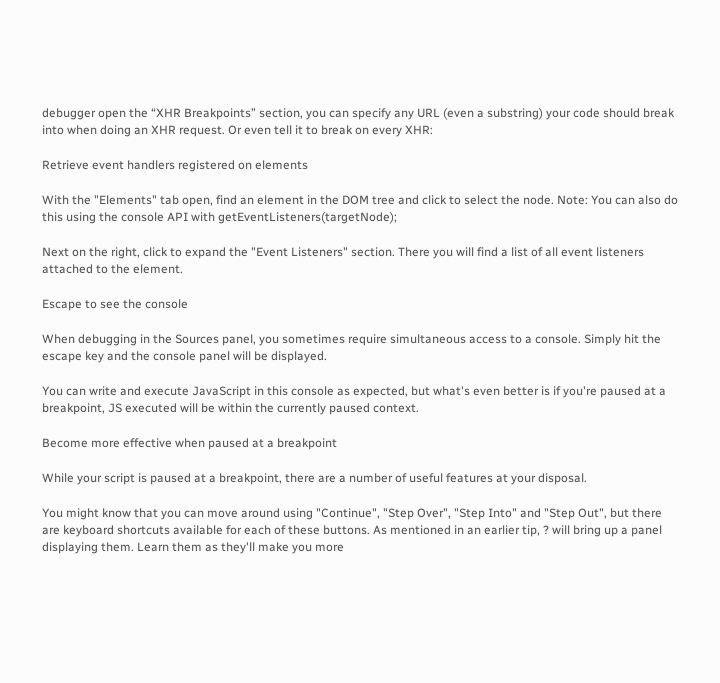debugger open the “XHR Breakpoints” section, you can specify any URL (even a substring) your code should break into when doing an XHR request. Or even tell it to break on every XHR:

Retrieve event handlers registered on elements

With the "Elements" tab open, find an element in the DOM tree and click to select the node. Note: You can also do this using the console API with getEventListeners(targetNode);

Next on the right, click to expand the "Event Listeners" section. There you will find a list of all event listeners attached to the element.

Escape to see the console

When debugging in the Sources panel, you sometimes require simultaneous access to a console. Simply hit the escape key and the console panel will be displayed.

You can write and execute JavaScript in this console as expected, but what's even better is if you're paused at a breakpoint, JS executed will be within the currently paused context.

Become more effective when paused at a breakpoint

While your script is paused at a breakpoint, there are a number of useful features at your disposal.

You might know that you can move around using "Continue", "Step Over", "Step Into" and "Step Out", but there are keyboard shortcuts available for each of these buttons. As mentioned in an earlier tip, ? will bring up a panel displaying them. Learn them as they'll make you more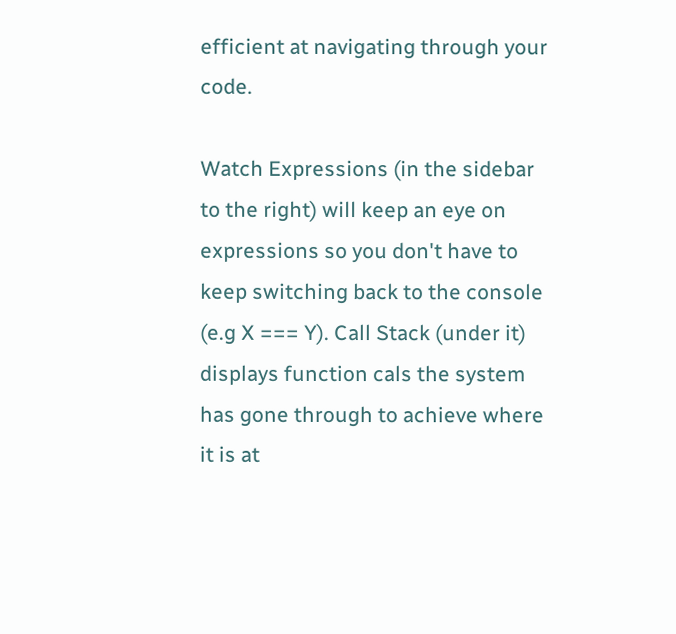efficient at navigating through your code.

Watch Expressions (in the sidebar to the right) will keep an eye on expressions so you don't have to keep switching back to the console (e.g X === Y). Call Stack (under it) displays function cals the system has gone through to achieve where it is at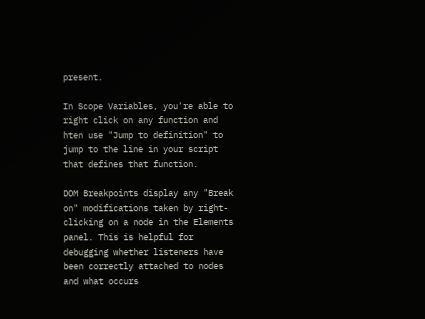present.

In Scope Variables, you're able to right click on any function and hten use "Jump to definition" to jump to the line in your script that defines that function.

DOM Breakpoints display any "Break on" modifications taken by right-clicking on a node in the Elements panel. This is helpful for debugging whether listeners have been correctly attached to nodes and what occurs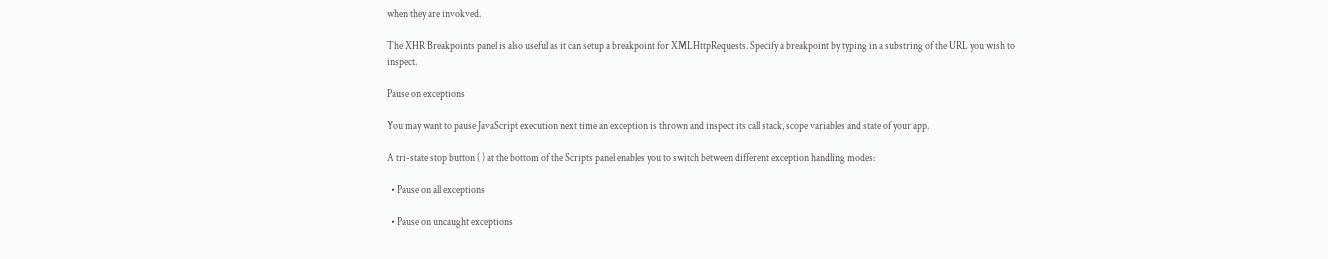when they are invokved.

The XHR Breakpoints panel is also useful as it can setup a breakpoint for XMLHttpRequests. Specify a breakpoint by typing in a substring of the URL you wish to inspect.

Pause on exceptions

You may want to pause JavaScript execution next time an exception is thrown and inspect its call stack, scope variables and state of your app.

A tri-state stop button ( ) at the bottom of the Scripts panel enables you to switch between different exception handling modes:

  • Pause on all exceptions

  • Pause on uncaught exceptions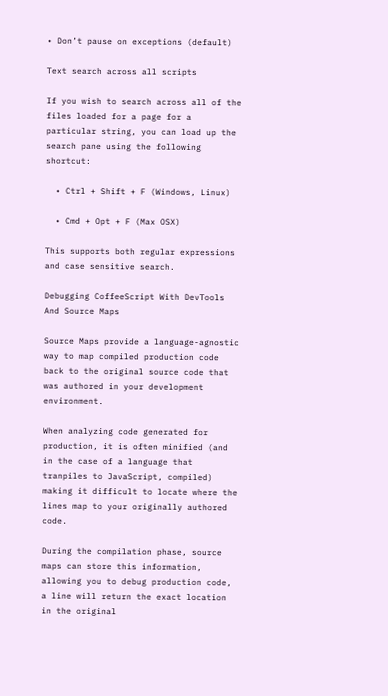• Don’t pause on exceptions (default)

Text search across all scripts

If you wish to search across all of the files loaded for a page for a particular string, you can load up the search pane using the following shortcut:

  • Ctrl + Shift + F (Windows, Linux)

  • Cmd + Opt + F (Max OSX)

This supports both regular expressions and case sensitive search.

Debugging CoffeeScript With DevTools And Source Maps

Source Maps provide a language-agnostic way to map compiled production code back to the original source code that was authored in your development environment.

When analyzing code generated for production, it is often minified (and in the case of a language that tranpiles to JavaScript, compiled) making it difficult to locate where the lines map to your originally authored code.

During the compilation phase, source maps can store this information, allowing you to debug production code, a line will return the exact location in the original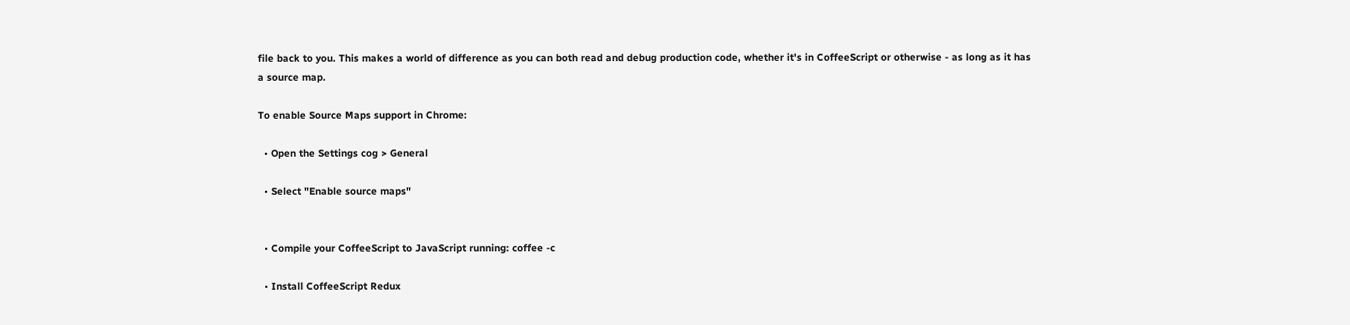file back to you. This makes a world of difference as you can both read and debug production code, whether it's in CoffeeScript or otherwise - as long as it has a source map.

To enable Source Maps support in Chrome:

  • Open the Settings cog > General

  • Select "Enable source maps"


  • Compile your CoffeeScript to JavaScript running: coffee -c

  • Install CoffeeScript Redux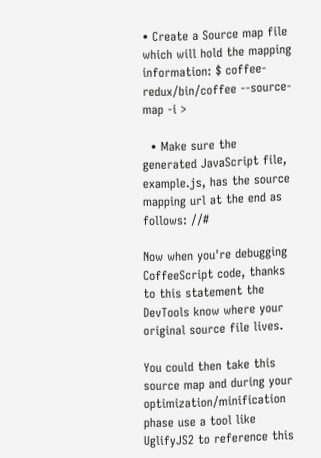• Create a Source map file which will hold the mapping information: $ coffee-redux/bin/coffee --source-map -i >

  • Make sure the generated JavaScript file, example.js, has the source mapping url at the end as follows: //#

Now when you're debugging CoffeeScript code, thanks to this statement the DevTools know where your original source file lives.

You could then take this source map and during your optimization/minification phase use a tool like UglifyJS2 to reference this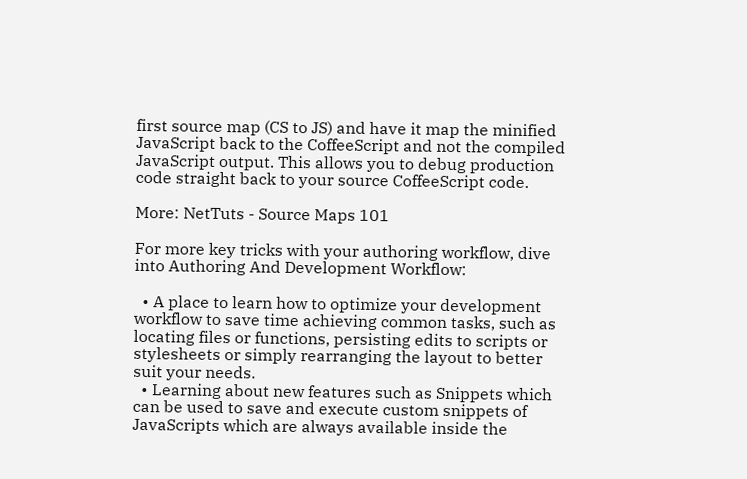first source map (CS to JS) and have it map the minified JavaScript back to the CoffeeScript and not the compiled JavaScript output. This allows you to debug production code straight back to your source CoffeeScript code.

More: NetTuts - Source Maps 101

For more key tricks with your authoring workflow, dive into Authoring And Development Workflow:

  • A place to learn how to optimize your development workflow to save time achieving common tasks, such as locating files or functions, persisting edits to scripts or stylesheets or simply rearranging the layout to better suit your needs.
  • Learning about new features such as Snippets which can be used to save and execute custom snippets of JavaScripts which are always available inside the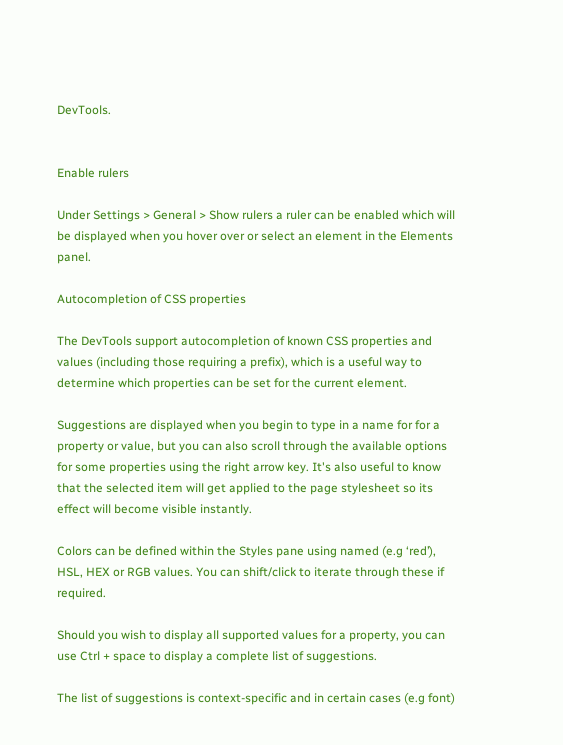DevTools.


Enable rulers

Under Settings > General > Show rulers a ruler can be enabled which will be displayed when you hover over or select an element in the Elements panel.

Autocompletion of CSS properties

The DevTools support autocompletion of known CSS properties and values (including those requiring a prefix), which is a useful way to determine which properties can be set for the current element.

Suggestions are displayed when you begin to type in a name for for a property or value, but you can also scroll through the available options for some properties using the right arrow key. It's also useful to know that the selected item will get applied to the page stylesheet so its effect will become visible instantly.

Colors can be defined within the Styles pane using named (e.g ‘red’), HSL, HEX or RGB values. You can shift/click to iterate through these if required.

Should you wish to display all supported values for a property, you can use Ctrl + space to display a complete list of suggestions.

The list of suggestions is context-specific and in certain cases (e.g font)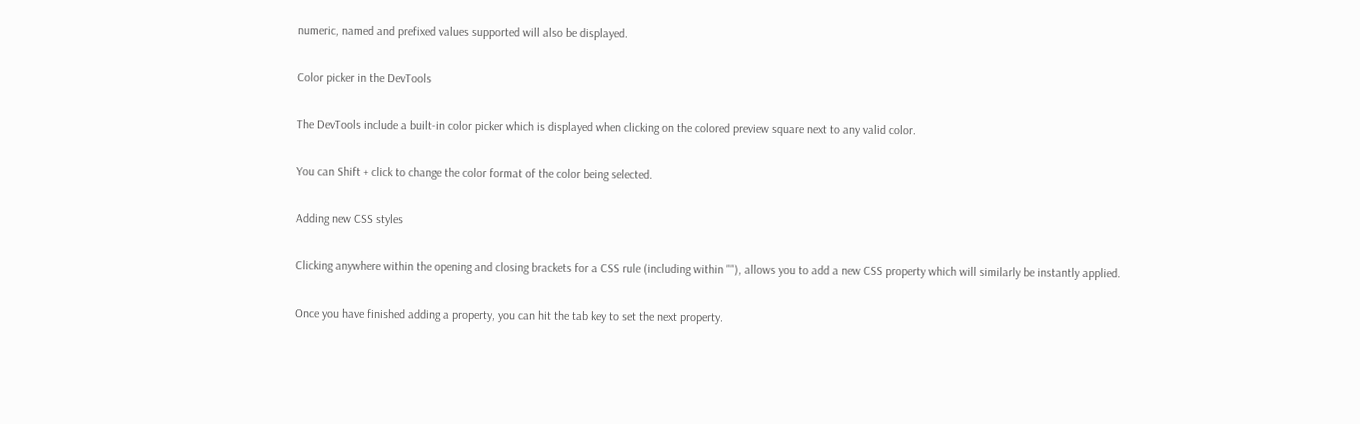numeric, named and prefixed values supported will also be displayed.

Color picker in the DevTools

The DevTools include a built-in color picker which is displayed when clicking on the colored preview square next to any valid color.

You can Shift + click to change the color format of the color being selected.

Adding new CSS styles

Clicking anywhere within the opening and closing brackets for a CSS rule (including within ""), allows you to add a new CSS property which will similarly be instantly applied.

Once you have finished adding a property, you can hit the tab key to set the next property.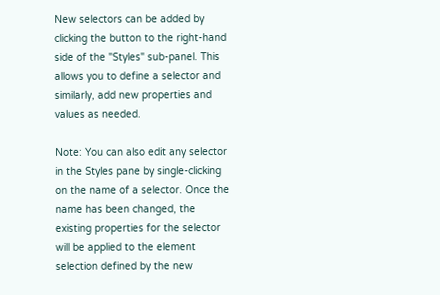New selectors can be added by clicking the button to the right-hand side of the "Styles" sub-panel. This allows you to define a selector and similarly, add new properties and values as needed.

Note: You can also edit any selector in the Styles pane by single-clicking on the name of a selector. Once the name has been changed, the existing properties for the selector will be applied to the element selection defined by the new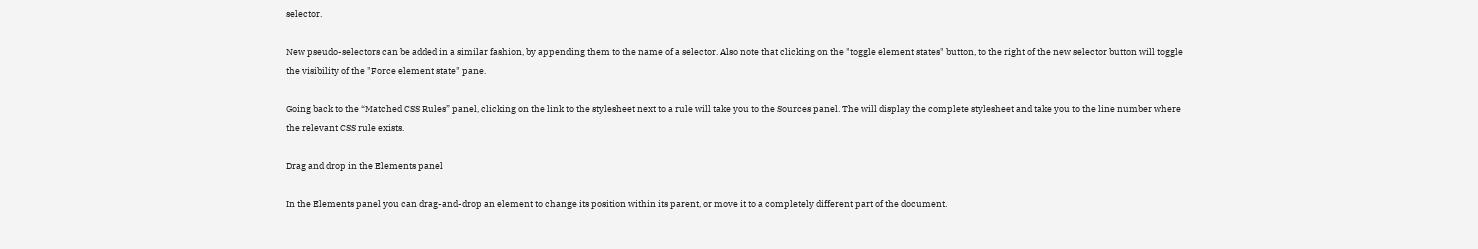selector.

New pseudo-selectors can be added in a similar fashion, by appending them to the name of a selector. Also note that clicking on the "toggle element states" button, to the right of the new selector button will toggle the visibility of the "Force element state" pane.

Going back to the “Matched CSS Rules” panel, clicking on the link to the stylesheet next to a rule will take you to the Sources panel. The will display the complete stylesheet and take you to the line number where the relevant CSS rule exists.

Drag and drop in the Elements panel

In the Elements panel you can drag-and-drop an element to change its position within its parent, or move it to a completely different part of the document.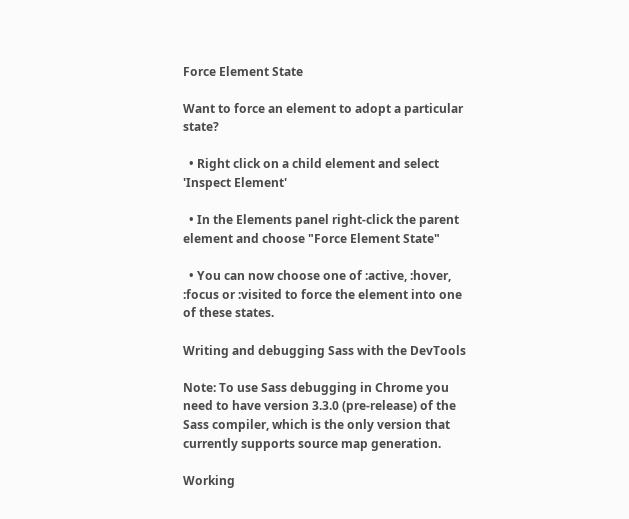Force Element State

Want to force an element to adopt a particular state?

  • Right click on a child element and select 'Inspect Element'

  • In the Elements panel right-click the parent element and choose "Force Element State"

  • You can now choose one of :active, :hover, :focus or :visited to force the element into one of these states.

Writing and debugging Sass with the DevTools

Note: To use Sass debugging in Chrome you need to have version 3.3.0 (pre-release) of the Sass compiler, which is the only version that currently supports source map generation.

Working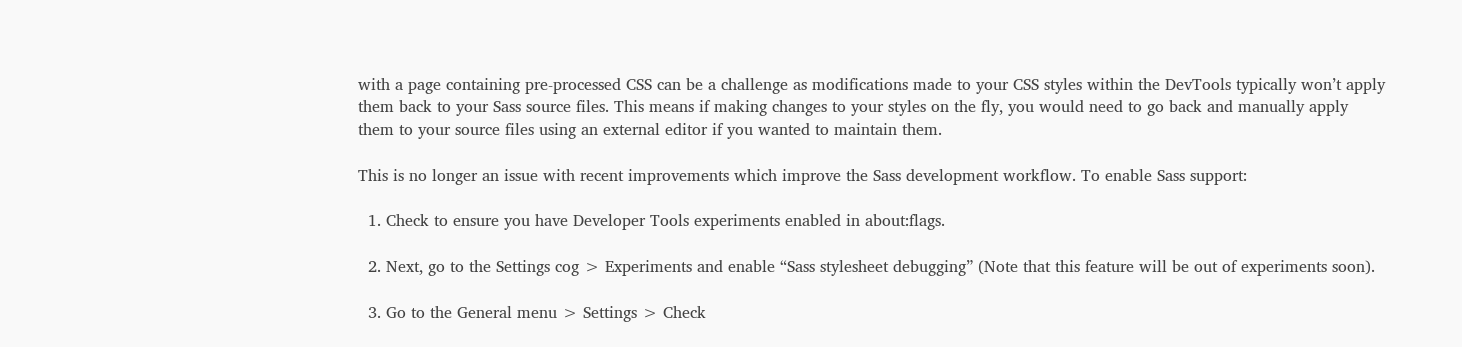with a page containing pre-processed CSS can be a challenge as modifications made to your CSS styles within the DevTools typically won’t apply them back to your Sass source files. This means if making changes to your styles on the fly, you would need to go back and manually apply them to your source files using an external editor if you wanted to maintain them.

This is no longer an issue with recent improvements which improve the Sass development workflow. To enable Sass support:

  1. Check to ensure you have Developer Tools experiments enabled in about:flags.

  2. Next, go to the Settings cog > Experiments and enable “Sass stylesheet debugging” (Note that this feature will be out of experiments soon).

  3. Go to the General menu > Settings > Check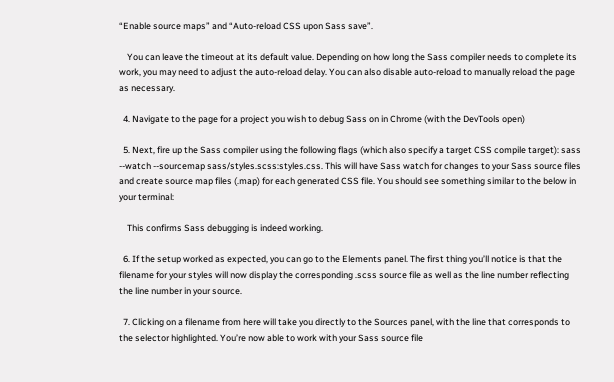“Enable source maps” and “Auto-reload CSS upon Sass save”.

    You can leave the timeout at its default value. Depending on how long the Sass compiler needs to complete its work, you may need to adjust the auto-reload delay. You can also disable auto-reload to manually reload the page as necessary.

  4. Navigate to the page for a project you wish to debug Sass on in Chrome (with the DevTools open)

  5. Next, fire up the Sass compiler using the following flags (which also specify a target CSS compile target): sass --watch --sourcemap sass/styles.scss:styles.css. This will have Sass watch for changes to your Sass source files and create source map files (.map) for each generated CSS file. You should see something similar to the below in your terminal:

    This confirms Sass debugging is indeed working.

  6. If the setup worked as expected, you can go to the Elements panel. The first thing you’ll notice is that the filename for your styles will now display the corresponding .scss source file as well as the line number reflecting the line number in your source.

  7. Clicking on a filename from here will take you directly to the Sources panel, with the line that corresponds to the selector highlighted. You’re now able to work with your Sass source file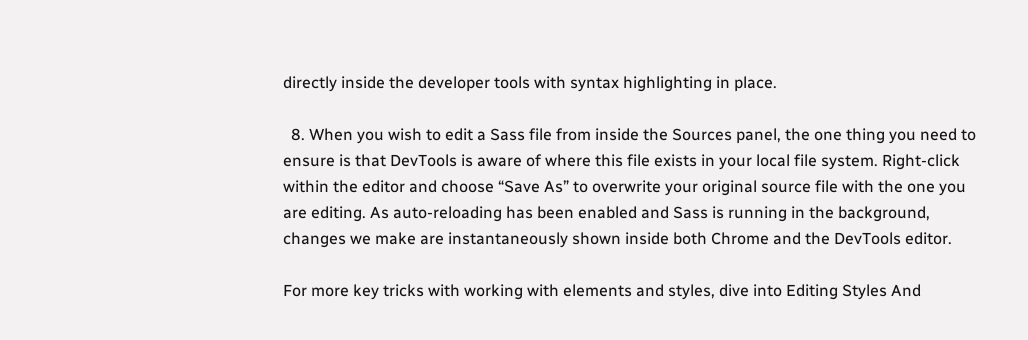directly inside the developer tools with syntax highlighting in place.

  8. When you wish to edit a Sass file from inside the Sources panel, the one thing you need to ensure is that DevTools is aware of where this file exists in your local file system. Right-click within the editor and choose “Save As” to overwrite your original source file with the one you are editing. As auto-reloading has been enabled and Sass is running in the background, changes we make are instantaneously shown inside both Chrome and the DevTools editor.

For more key tricks with working with elements and styles, dive into Editing Styles And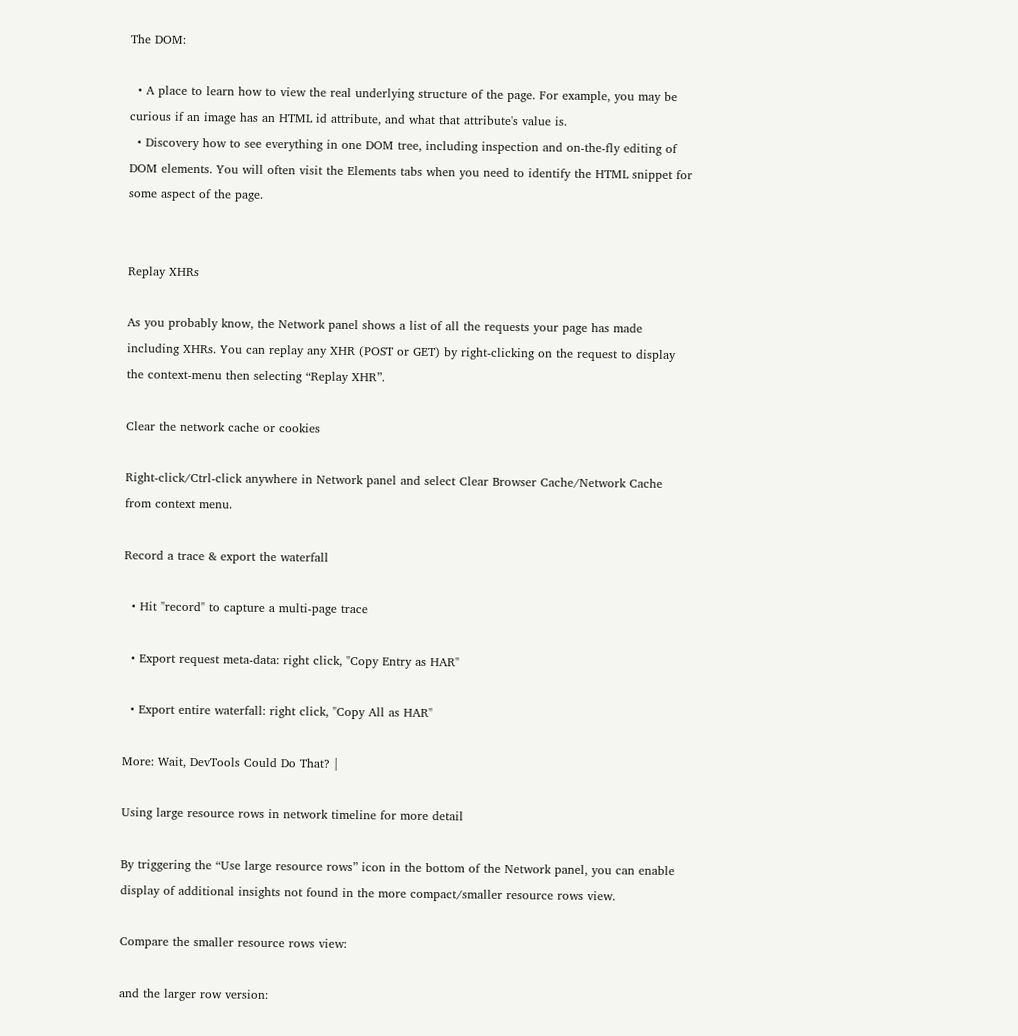The DOM:

  • A place to learn how to view the real underlying structure of the page. For example, you may be curious if an image has an HTML id attribute, and what that attribute's value is.
  • Discovery how to see everything in one DOM tree, including inspection and on-the-fly editing of DOM elements. You will often visit the Elements tabs when you need to identify the HTML snippet for some aspect of the page.


Replay XHRs

As you probably know, the Network panel shows a list of all the requests your page has made including XHRs. You can replay any XHR (POST or GET) by right-clicking on the request to display the context-menu then selecting “Replay XHR”.

Clear the network cache or cookies

Right-click/Ctrl-click anywhere in Network panel and select Clear Browser Cache/Network Cache from context menu.

Record a trace & export the waterfall

  • Hit "record" to capture a multi-page trace

  • Export request meta-data: right click, "Copy Entry as HAR"

  • Export entire waterfall: right click, "Copy All as HAR"

More: Wait, DevTools Could Do That? |

Using large resource rows in network timeline for more detail

By triggering the “Use large resource rows” icon in the bottom of the Network panel, you can enable display of additional insights not found in the more compact/smaller resource rows view.

Compare the smaller resource rows view:

and the larger row version: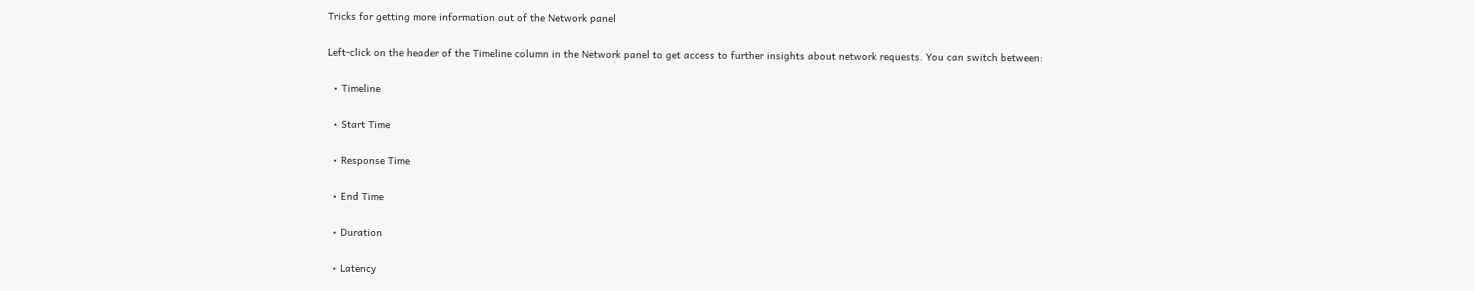Tricks for getting more information out of the Network panel

Left-click on the header of the Timeline column in the Network panel to get access to further insights about network requests. You can switch between:

  • Timeline

  • Start Time

  • Response Time

  • End Time

  • Duration

  • Latency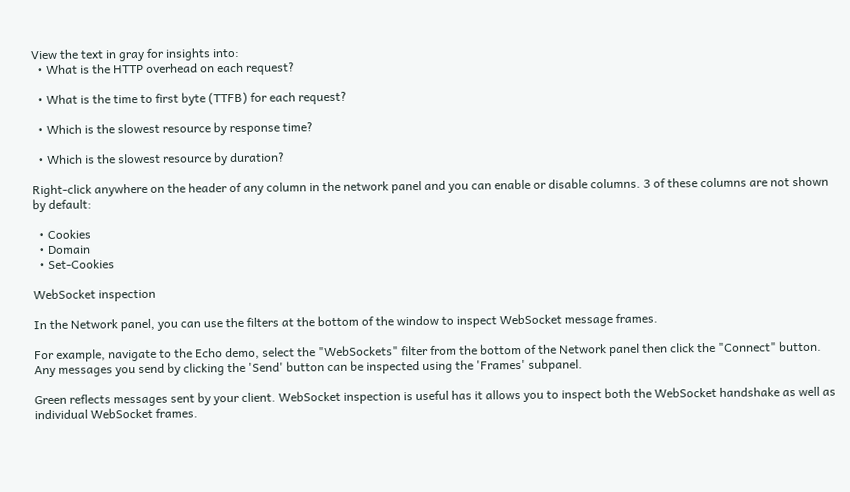View the text in gray for insights into:
  • What is the HTTP overhead on each request?

  • What is the time to first byte (TTFB) for each request?

  • Which is the slowest resource by response time?

  • Which is the slowest resource by duration?

Right-click anywhere on the header of any column in the network panel and you can enable or disable columns. 3 of these columns are not shown by default:

  • Cookies
  • Domain
  • Set-Cookies

WebSocket inspection

In the Network panel, you can use the filters at the bottom of the window to inspect WebSocket message frames.

For example, navigate to the Echo demo, select the "WebSockets" filter from the bottom of the Network panel then click the "Connect" button. Any messages you send by clicking the 'Send' button can be inspected using the 'Frames' subpanel.

Green reflects messages sent by your client. WebSocket inspection is useful has it allows you to inspect both the WebSocket handshake as well as individual WebSocket frames.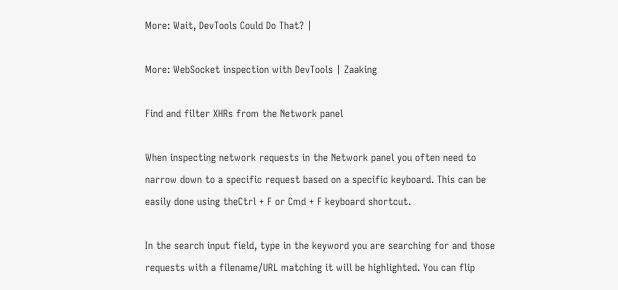More: Wait, DevTools Could Do That? |

More: WebSocket inspection with DevTools | Zaaking

Find and filter XHRs from the Network panel

When inspecting network requests in the Network panel you often need to narrow down to a specific request based on a specific keyboard. This can be easily done using theCtrl + F or Cmd + F keyboard shortcut.

In the search input field, type in the keyword you are searching for and those requests with a filename/URL matching it will be highlighted. You can flip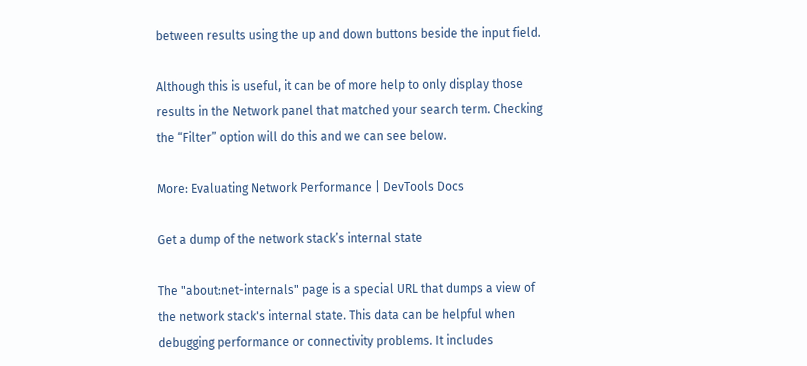between results using the up and down buttons beside the input field.

Although this is useful, it can be of more help to only display those results in the Network panel that matched your search term. Checking the “Filter” option will do this and we can see below.

More: Evaluating Network Performance | DevTools Docs

Get a dump of the network stack’s internal state

The "about:net-internals" page is a special URL that dumps a view of the network stack's internal state. This data can be helpful when debugging performance or connectivity problems. It includes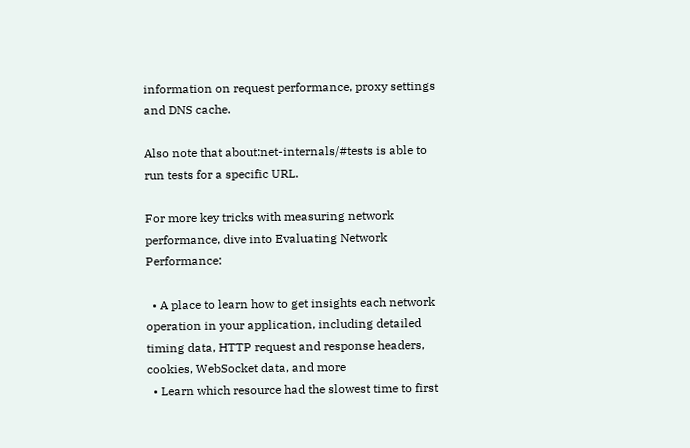information on request performance, proxy settings and DNS cache.

Also note that about:net-internals/#tests is able to run tests for a specific URL.

For more key tricks with measuring network performance, dive into Evaluating Network Performance:

  • A place to learn how to get insights each network operation in your application, including detailed timing data, HTTP request and response headers, cookies, WebSocket data, and more
  • Learn which resource had the slowest time to first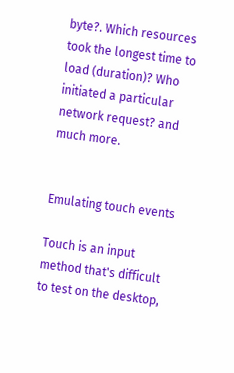byte?. Which resources took the longest time to load (duration)? Who initiated a particular network request? and much more.


Emulating touch events

Touch is an input method that's difficult to test on the desktop,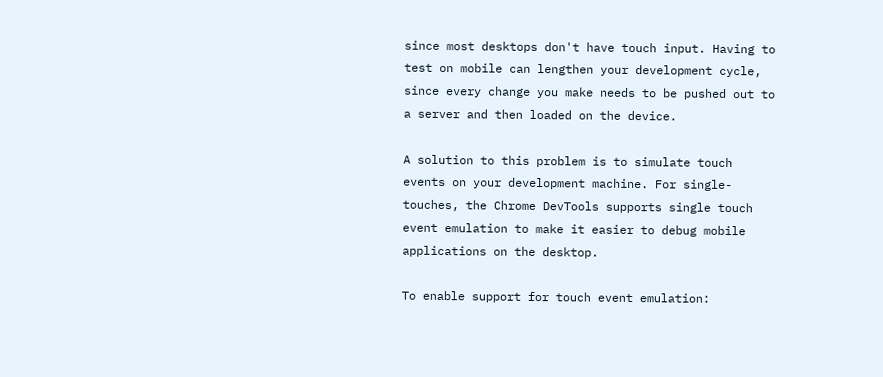since most desktops don't have touch input. Having to test on mobile can lengthen your development cycle, since every change you make needs to be pushed out to a server and then loaded on the device.

A solution to this problem is to simulate touch events on your development machine. For single-touches, the Chrome DevTools supports single touch event emulation to make it easier to debug mobile applications on the desktop.

To enable support for touch event emulation: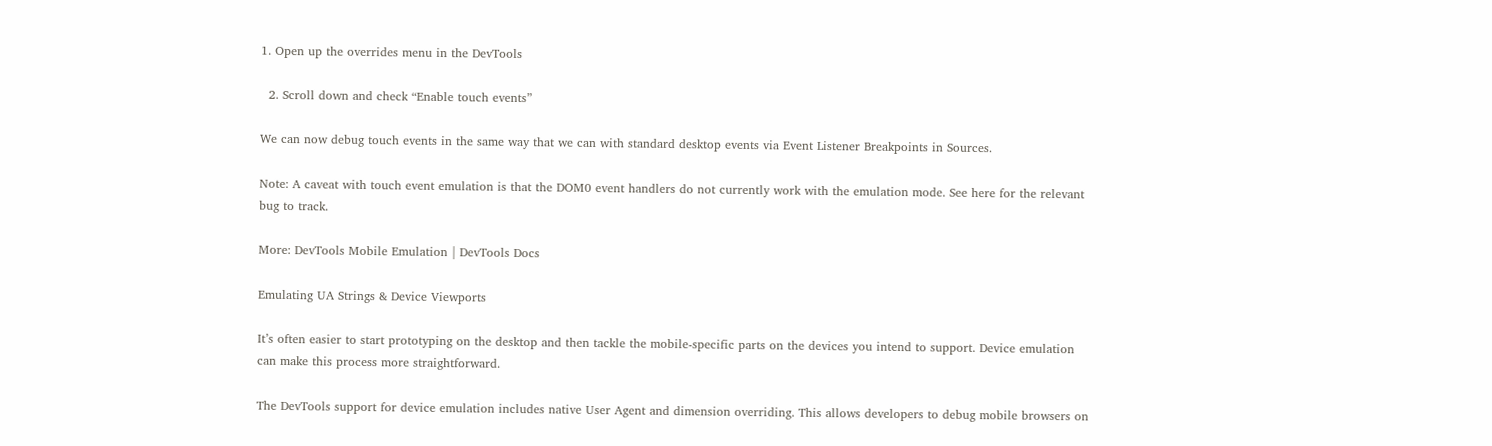1. Open up the overrides menu in the DevTools

  2. Scroll down and check “Enable touch events”

We can now debug touch events in the same way that we can with standard desktop events via Event Listener Breakpoints in Sources.

Note: A caveat with touch event emulation is that the DOM0 event handlers do not currently work with the emulation mode. See here for the relevant bug to track.

More: DevTools Mobile Emulation | DevTools Docs

Emulating UA Strings & Device Viewports

It’s often easier to start prototyping on the desktop and then tackle the mobile-specific parts on the devices you intend to support. Device emulation can make this process more straightforward.

The DevTools support for device emulation includes native User Agent and dimension overriding. This allows developers to debug mobile browsers on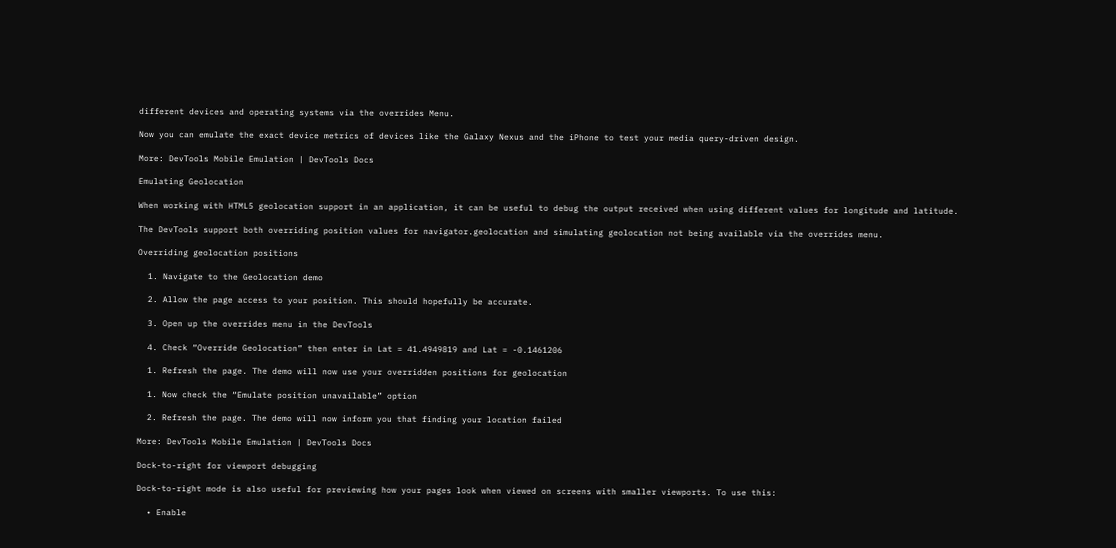different devices and operating systems via the overrides Menu.

Now you can emulate the exact device metrics of devices like the Galaxy Nexus and the iPhone to test your media query-driven design.

More: DevTools Mobile Emulation | DevTools Docs

Emulating Geolocation

When working with HTML5 geolocation support in an application, it can be useful to debug the output received when using different values for longitude and latitude.

The DevTools support both overriding position values for navigator.geolocation and simulating geolocation not being available via the overrides menu.

Overriding geolocation positions

  1. Navigate to the Geolocation demo

  2. Allow the page access to your position. This should hopefully be accurate.

  3. Open up the overrides menu in the DevTools

  4. Check “Override Geolocation” then enter in Lat = 41.4949819 and Lat = -0.1461206

  1. Refresh the page. The demo will now use your overridden positions for geolocation

  1. Now check the “Emulate position unavailable” option

  2. Refresh the page. The demo will now inform you that finding your location failed

More: DevTools Mobile Emulation | DevTools Docs

Dock-to-right for viewport debugging

Dock-to-right mode is also useful for previewing how your pages look when viewed on screens with smaller viewports. To use this:

  • Enable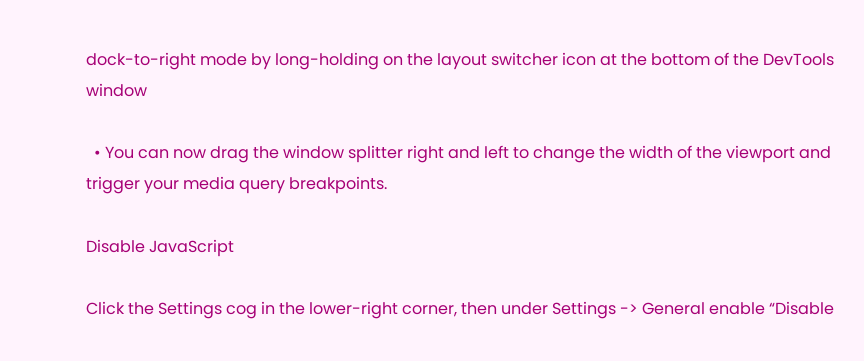dock-to-right mode by long-holding on the layout switcher icon at the bottom of the DevTools window

  • You can now drag the window splitter right and left to change the width of the viewport and trigger your media query breakpoints.

Disable JavaScript

Click the Settings cog in the lower-right corner, then under Settings -> General enable “Disable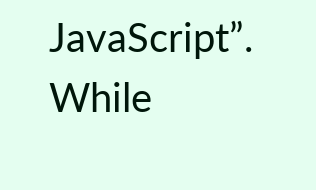JavaScript”. While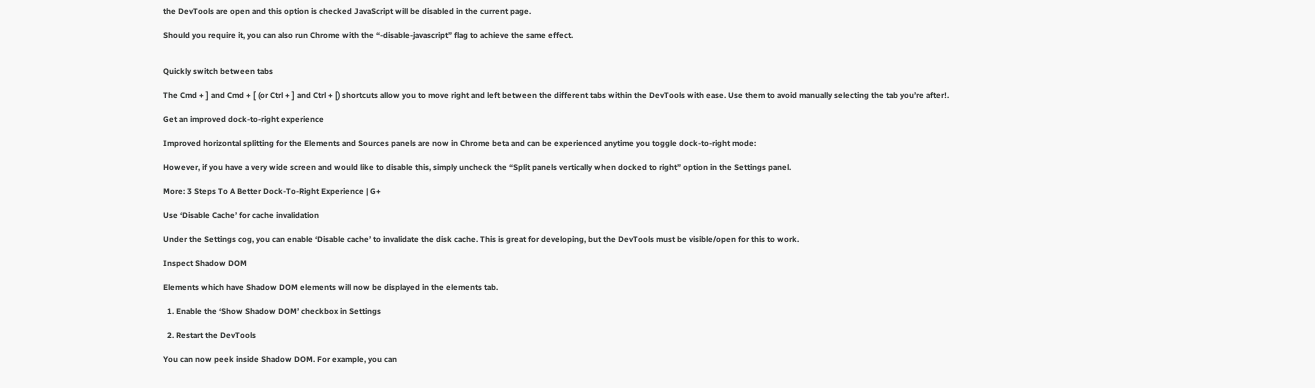the DevTools are open and this option is checked JavaScript will be disabled in the current page.

Should you require it, you can also run Chrome with the “-disable-javascript” flag to achieve the same effect.


Quickly switch between tabs

The Cmd + ] and Cmd + [ (or Ctrl + ] and Ctrl + [) shortcuts allow you to move right and left between the different tabs within the DevTools with ease. Use them to avoid manually selecting the tab you’re after!.

Get an improved dock-to-right experience

Improved horizontal splitting for the Elements and Sources panels are now in Chrome beta and can be experienced anytime you toggle dock-to-right mode:

However, if you have a very wide screen and would like to disable this, simply uncheck the “Split panels vertically when docked to right” option in the Settings panel.

More: 3 Steps To A Better Dock-To-Right Experience | G+

Use ‘Disable Cache’ for cache invalidation

Under the Settings cog, you can enable ‘Disable cache’ to invalidate the disk cache. This is great for developing, but the DevTools must be visible/open for this to work.

Inspect Shadow DOM

Elements which have Shadow DOM elements will now be displayed in the elements tab.

  1. Enable the ‘Show Shadow DOM’ checkbox in Settings

  2. Restart the DevTools

You can now peek inside Shadow DOM. For example, you can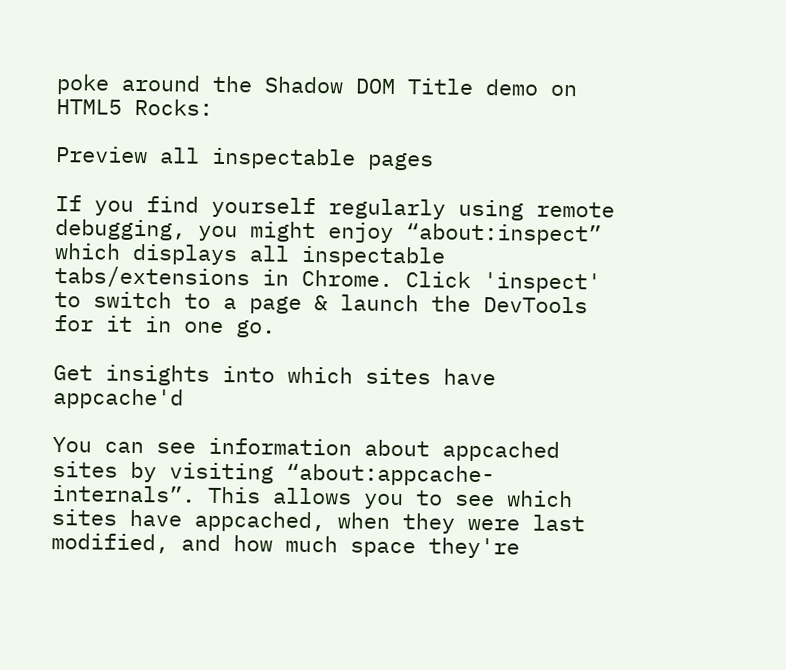poke around the Shadow DOM Title demo on HTML5 Rocks:

Preview all inspectable pages

If you find yourself regularly using remote debugging, you might enjoy “about:inspect” which displays all inspectable tabs/extensions in Chrome. Click 'inspect' to switch to a page & launch the DevTools for it in one go.

Get insights into which sites have appcache'd

You can see information about appcached sites by visiting “about:appcache-internals”. This allows you to see which sites have appcached, when they were last modified, and how much space they're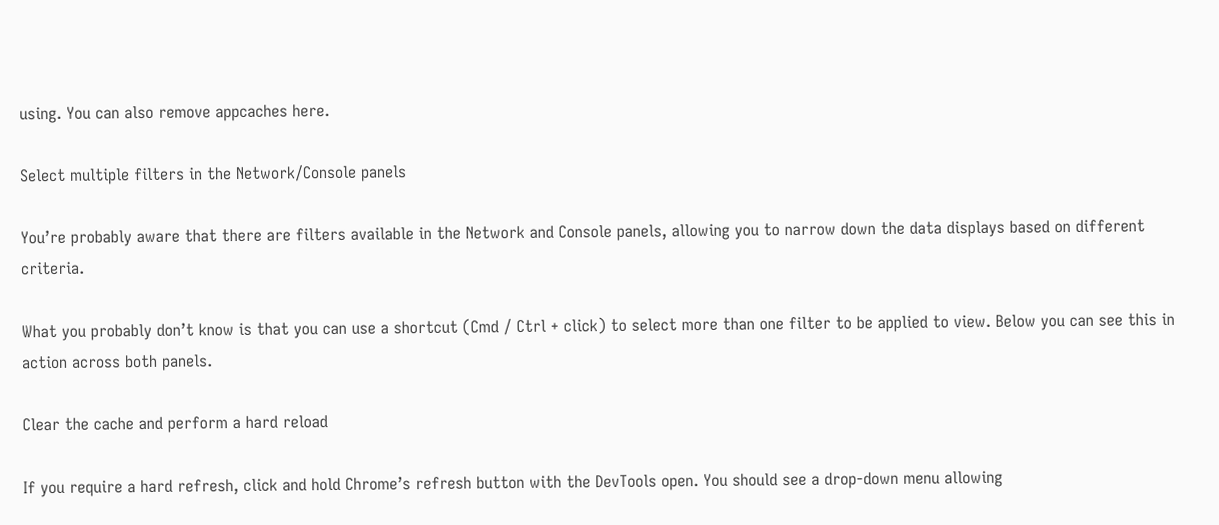using. You can also remove appcaches here.

Select multiple filters in the Network/Console panels

You’re probably aware that there are filters available in the Network and Console panels, allowing you to narrow down the data displays based on different criteria.

What you probably don’t know is that you can use a shortcut (Cmd / Ctrl + click) to select more than one filter to be applied to view. Below you can see this in action across both panels.

Clear the cache and perform a hard reload

If you require a hard refresh, click and hold Chrome’s refresh button with the DevTools open. You should see a drop-down menu allowing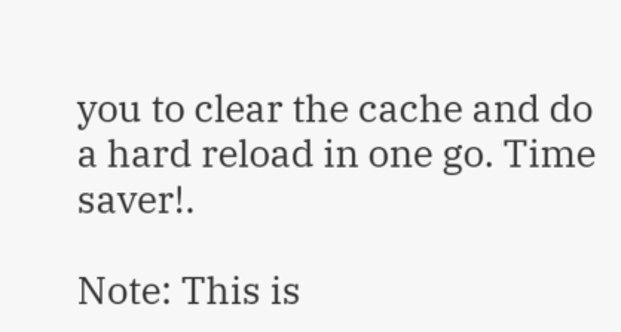you to clear the cache and do a hard reload in one go. Time saver!.

Note: This is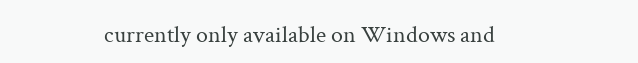currently only available on Windows and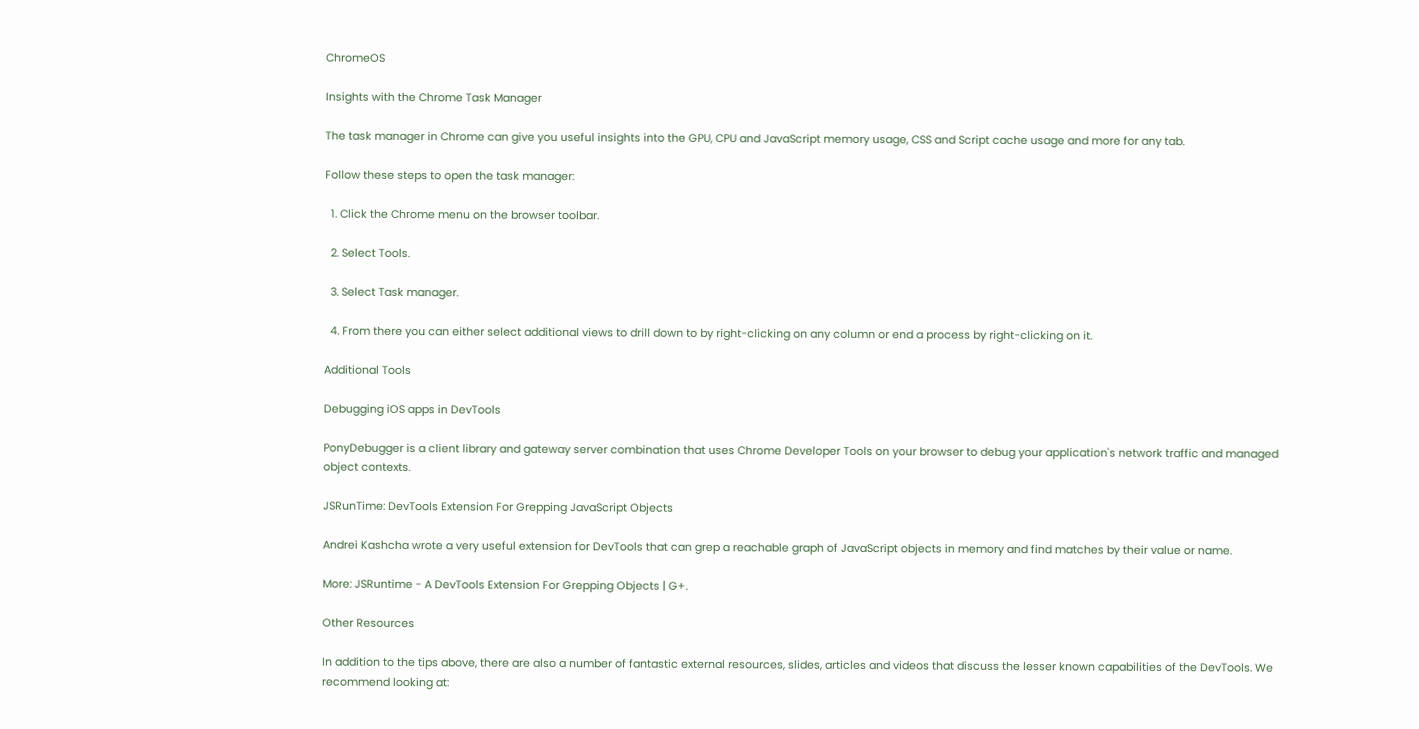ChromeOS

Insights with the Chrome Task Manager

The task manager in Chrome can give you useful insights into the GPU, CPU and JavaScript memory usage, CSS and Script cache usage and more for any tab.

Follow these steps to open the task manager:

  1. Click the Chrome menu on the browser toolbar.

  2. Select Tools.

  3. Select Task manager.

  4. From there you can either select additional views to drill down to by right-clicking on any column or end a process by right-clicking on it.

Additional Tools

Debugging iOS apps in DevTools

PonyDebugger is a client library and gateway server combination that uses Chrome Developer Tools on your browser to debug your application's network traffic and managed object contexts.

JSRunTime: DevTools Extension For Grepping JavaScript Objects

Andrei Kashcha wrote a very useful extension for DevTools that can grep a reachable graph of JavaScript objects in memory and find matches by their value or name.

More: JSRuntime - A DevTools Extension For Grepping Objects | G+.

Other Resources

In addition to the tips above, there are also a number of fantastic external resources, slides, articles and videos that discuss the lesser known capabilities of the DevTools. We recommend looking at: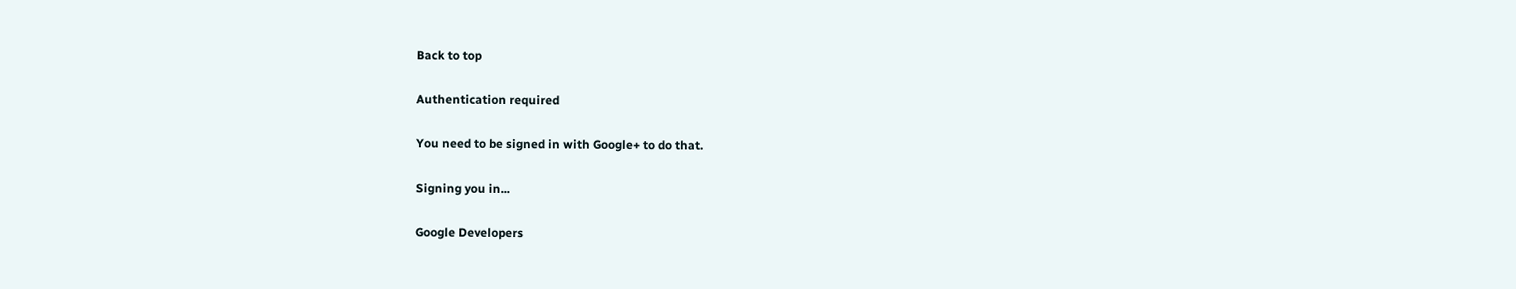Back to top

Authentication required

You need to be signed in with Google+ to do that.

Signing you in...

Google Developers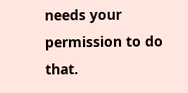needs your permission to do that.